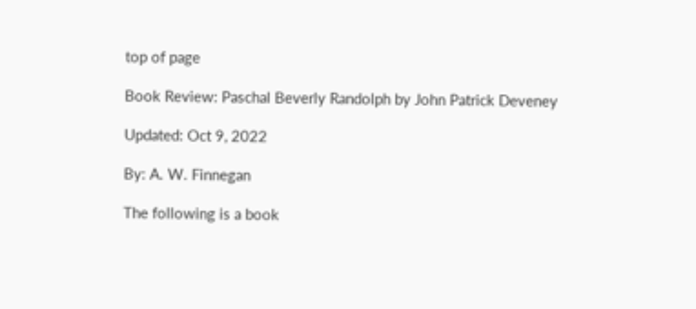top of page

Book Review: Paschal Beverly Randolph by John Patrick Deveney

Updated: Oct 9, 2022

By: A. W. Finnegan

The following is a book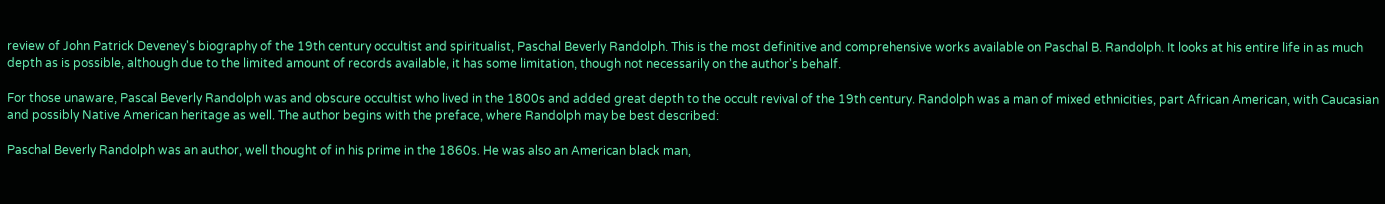review of John Patrick Deveney's biography of the 19th century occultist and spiritualist, Paschal Beverly Randolph. This is the most definitive and comprehensive works available on Paschal B. Randolph. It looks at his entire life in as much depth as is possible, although due to the limited amount of records available, it has some limitation, though not necessarily on the author's behalf.

For those unaware, Pascal Beverly Randolph was and obscure occultist who lived in the 1800s and added great depth to the occult revival of the 19th century. Randolph was a man of mixed ethnicities, part African American, with Caucasian and possibly Native American heritage as well. The author begins with the preface, where Randolph may be best described:

Paschal Beverly Randolph was an author, well thought of in his prime in the 1860s. He was also an American black man,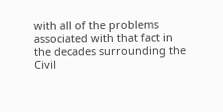with all of the problems associated with that fact in the decades surrounding the Civil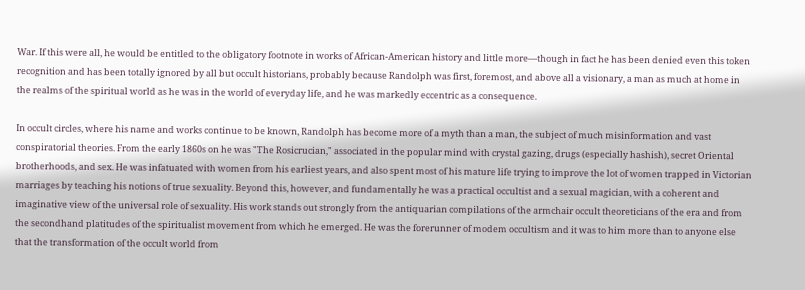War. If this were all, he would be entitled to the obligatory footnote in works of African-American history and little more—though in fact he has been denied even this token recognition and has been totally ignored by all but occult historians, probably because Randolph was first, foremost, and above all a visionary, a man as much at home in the realms of the spiritual world as he was in the world of everyday life, and he was markedly eccentric as a consequence.

In occult circles, where his name and works continue to be known, Randolph has become more of a myth than a man, the subject of much misinformation and vast conspiratorial theories. From the early 1860s on he was "The Rosicrucian," associated in the popular mind with crystal gazing, drugs (especially hashish), secret Oriental brotherhoods, and sex. He was infatuated with women from his earliest years, and also spent most of his mature life trying to improve the lot of women trapped in Victorian marriages by teaching his notions of true sexuality. Beyond this, however, and fundamentally he was a practical occultist and a sexual magician, with a coherent and imaginative view of the universal role of sexuality. His work stands out strongly from the antiquarian compilations of the armchair occult theoreticians of the era and from the secondhand platitudes of the spiritualist movement from which he emerged. He was the forerunner of modem occultism and it was to him more than to anyone else that the transformation of the occult world from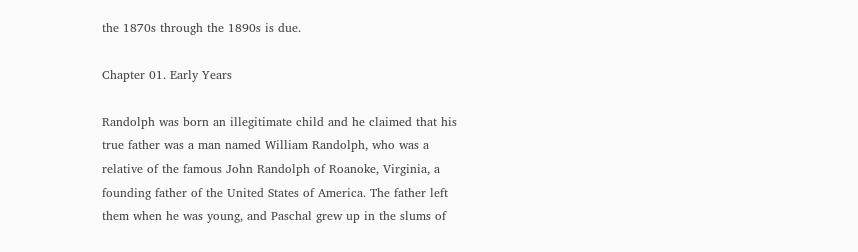the 1870s through the 1890s is due.

Chapter 01. Early Years

Randolph was born an illegitimate child and he claimed that his true father was a man named William Randolph, who was a relative of the famous John Randolph of Roanoke, Virginia, a founding father of the United States of America. The father left them when he was young, and Paschal grew up in the slums of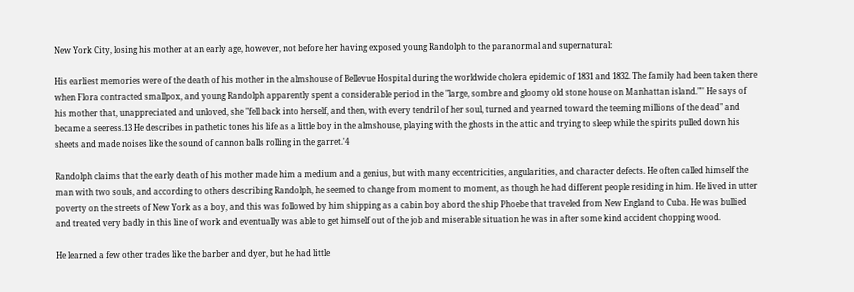New York City, losing his mother at an early age, however, not before her having exposed young Randolph to the paranormal and supernatural:

His earliest memories were of the death of his mother in the almshouse of Bellevue Hospital during the worldwide cholera epidemic of 1831 and 1832. The family had been taken there when Flora contracted smallpox, and young Randolph apparently spent a considerable period in the "large, sombre and gloomy old stone house on Manhattan island."'' He says of his mother that, unappreciated and unloved, she "fell back into herself, and then, with every tendril of her soul, turned and yearned toward the teeming millions of the dead" and became a seeress.13 He describes in pathetic tones his life as a little boy in the almshouse, playing with the ghosts in the attic and trying to sleep while the spirits pulled down his sheets and made noises like the sound of cannon balls rolling in the garret.'4

Randolph claims that the early death of his mother made him a medium and a genius, but with many eccentricities, angularities, and character defects. He often called himself the man with two souls, and according to others describing Randolph, he seemed to change from moment to moment, as though he had different people residing in him. He lived in utter poverty on the streets of New York as a boy, and this was followed by him shipping as a cabin boy abord the ship Phoebe that traveled from New England to Cuba. He was bullied and treated very badly in this line of work and eventually was able to get himself out of the job and miserable situation he was in after some kind accident chopping wood.

He learned a few other trades like the barber and dyer, but he had little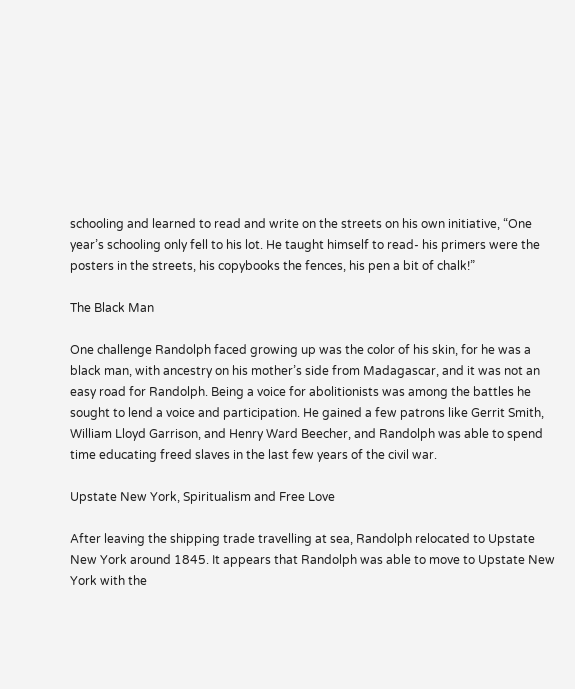schooling and learned to read and write on the streets on his own initiative, “One year’s schooling only fell to his lot. He taught himself to read- his primers were the posters in the streets, his copybooks the fences, his pen a bit of chalk!”

The Black Man

One challenge Randolph faced growing up was the color of his skin, for he was a black man, with ancestry on his mother’s side from Madagascar, and it was not an easy road for Randolph. Being a voice for abolitionists was among the battles he sought to lend a voice and participation. He gained a few patrons like Gerrit Smith, William Lloyd Garrison, and Henry Ward Beecher, and Randolph was able to spend time educating freed slaves in the last few years of the civil war.

Upstate New York, Spiritualism and Free Love

After leaving the shipping trade travelling at sea, Randolph relocated to Upstate New York around 1845. It appears that Randolph was able to move to Upstate New York with the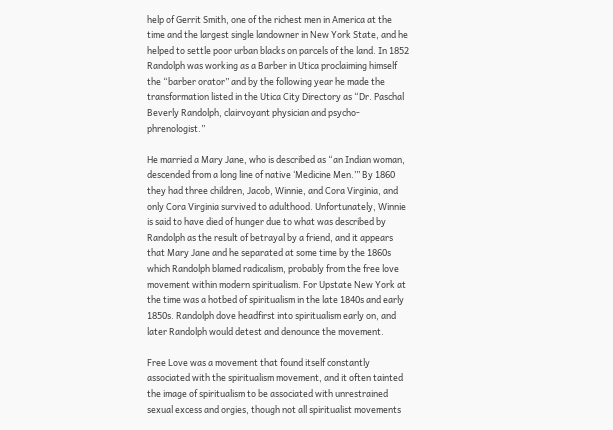help of Gerrit Smith, one of the richest men in America at the time and the largest single landowner in New York State, and he helped to settle poor urban blacks on parcels of the land. In 1852 Randolph was working as a Barber in Utica proclaiming himself the “barber orator” and by the following year he made the transformation listed in the Utica City Directory as “Dr. Paschal Beverly Randolph, clairvoyant physician and psycho-phrenologist.”

He married a Mary Jane, who is described as “an Indian woman, descended from a long line of native ‘Medicine Men.’” By 1860 they had three children, Jacob, Winnie, and Cora Virginia, and only Cora Virginia survived to adulthood. Unfortunately, Winnie is said to have died of hunger due to what was described by Randolph as the result of betrayal by a friend, and it appears that Mary Jane and he separated at some time by the 1860s which Randolph blamed radicalism, probably from the free love movement within modern spiritualism. For Upstate New York at the time was a hotbed of spiritualism in the late 1840s and early 1850s. Randolph dove headfirst into spiritualism early on, and later Randolph would detest and denounce the movement.

Free Love was a movement that found itself constantly associated with the spiritualism movement, and it often tainted the image of spiritualism to be associated with unrestrained sexual excess and orgies, though not all spiritualist movements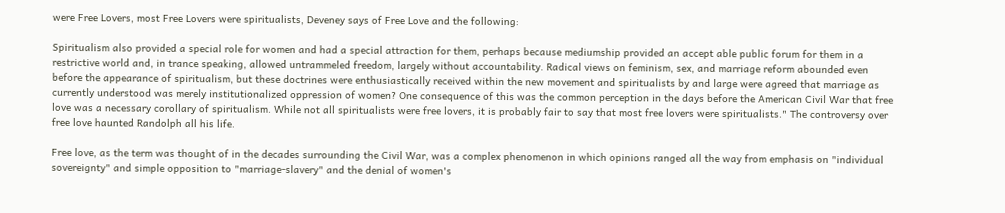were Free Lovers, most Free Lovers were spiritualists, Deveney says of Free Love and the following:

Spiritualism also provided a special role for women and had a special attraction for them, perhaps because mediumship provided an accept able public forum for them in a restrictive world and, in trance speaking, allowed untrammeled freedom, largely without accountability. Radical views on feminism, sex, and marriage reform abounded even before the appearance of spiritualism, but these doctrines were enthusiastically received within the new movement and spiritualists by and large were agreed that marriage as currently understood was merely institutionalized oppression of women? One consequence of this was the common perception in the days before the American Civil War that free love was a necessary corollary of spiritualism. While not all spiritualists were free lovers, it is probably fair to say that most free lovers were spiritualists." The controversy over free love haunted Randolph all his life.

Free love, as the term was thought of in the decades surrounding the Civil War, was a complex phenomenon in which opinions ranged all the way from emphasis on "individual sovereignty" and simple opposition to "marriage-slavery" and the denial of women's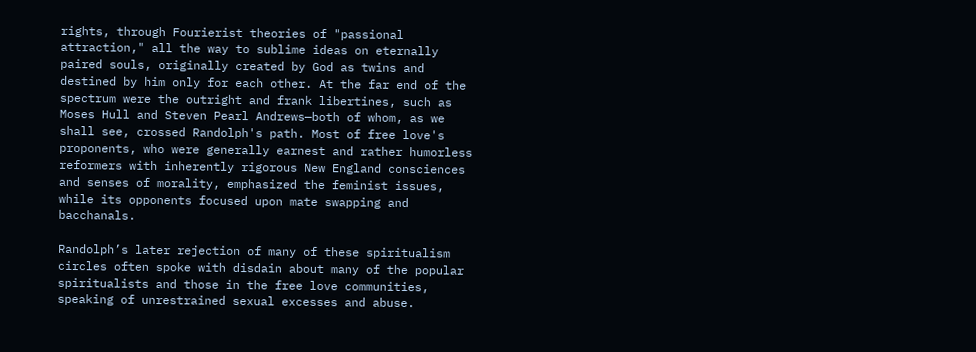rights, through Fourierist theories of "passional attraction," all the way to sublime ideas on eternally paired souls, originally created by God as twins and destined by him only for each other. At the far end of the spectrum were the outright and frank libertines, such as Moses Hull and Steven Pearl Andrews—both of whom, as we shall see, crossed Randolph's path. Most of free love's proponents, who were generally earnest and rather humorless reformers with inherently rigorous New England consciences and senses of morality, emphasized the feminist issues, while its opponents focused upon mate swapping and bacchanals.

Randolph’s later rejection of many of these spiritualism circles often spoke with disdain about many of the popular spiritualists and those in the free love communities, speaking of unrestrained sexual excesses and abuse.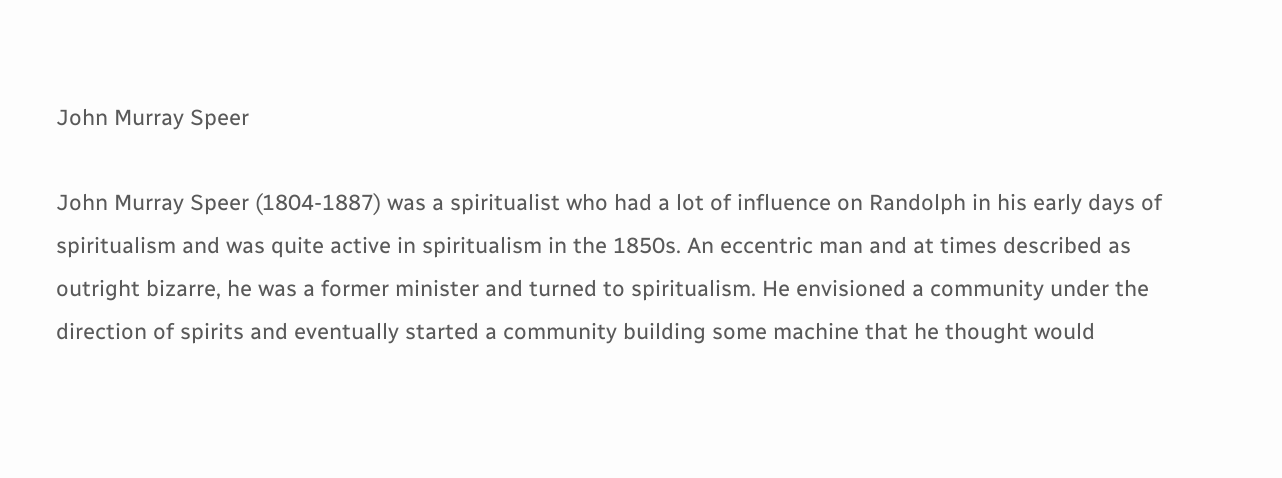John Murray Speer

John Murray Speer (1804-1887) was a spiritualist who had a lot of influence on Randolph in his early days of spiritualism and was quite active in spiritualism in the 1850s. An eccentric man and at times described as outright bizarre, he was a former minister and turned to spiritualism. He envisioned a community under the direction of spirits and eventually started a community building some machine that he thought would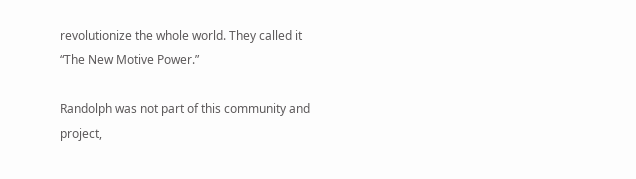revolutionize the whole world. They called it “The New Motive Power.”

Randolph was not part of this community and project,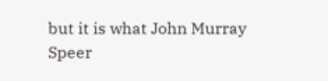but it is what John Murray Speer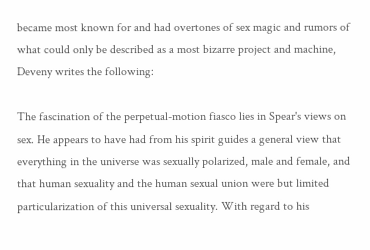became most known for and had overtones of sex magic and rumors of what could only be described as a most bizarre project and machine, Deveny writes the following:

The fascination of the perpetual-motion fiasco lies in Spear's views on sex. He appears to have had from his spirit guides a general view that everything in the universe was sexually polarized, male and female, and that human sexuality and the human sexual union were but limited particularization of this universal sexuality. With regard to his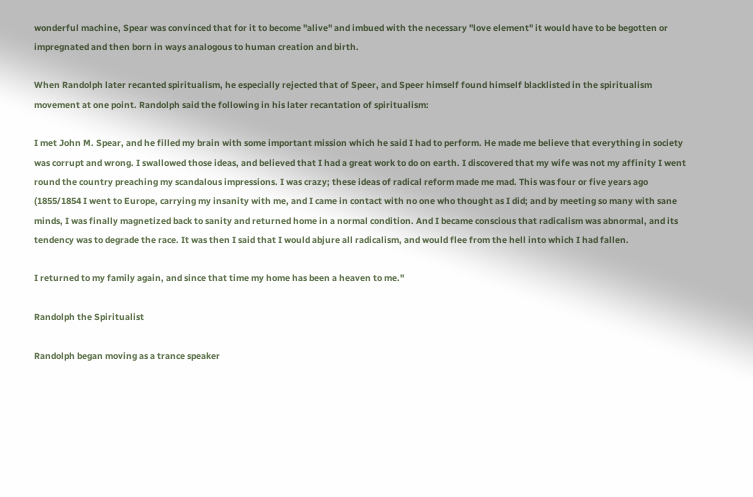wonderful machine, Spear was convinced that for it to become "alive" and imbued with the necessary "love element" it would have to be begotten or impregnated and then born in ways analogous to human creation and birth.

When Randolph later recanted spiritualism, he especially rejected that of Speer, and Speer himself found himself blacklisted in the spiritualism movement at one point. Randolph said the following in his later recantation of spiritualism:

I met John M. Spear, and he filled my brain with some important mission which he said I had to perform. He made me believe that everything in society was corrupt and wrong. I swallowed those ideas, and believed that I had a great work to do on earth. I discovered that my wife was not my affinity I went round the country preaching my scandalous impressions. I was crazy; these ideas of radical reform made me mad. This was four or five years ago (1855/1854 I went to Europe, carrying my insanity with me, and I came in contact with no one who thought as I did; and by meeting so many with sane minds, I was finally magnetized back to sanity and returned home in a normal condition. And I became conscious that radicalism was abnormal, and its tendency was to degrade the race. It was then I said that I would abjure all radicalism, and would flee from the hell into which I had fallen.

I returned to my family again, and since that time my home has been a heaven to me."

Randolph the Spiritualist

Randolph began moving as a trance speaker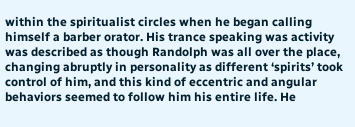within the spiritualist circles when he began calling himself a barber orator. His trance speaking was activity was described as though Randolph was all over the place, changing abruptly in personality as different ‘spirits’ took control of him, and this kind of eccentric and angular behaviors seemed to follow him his entire life. He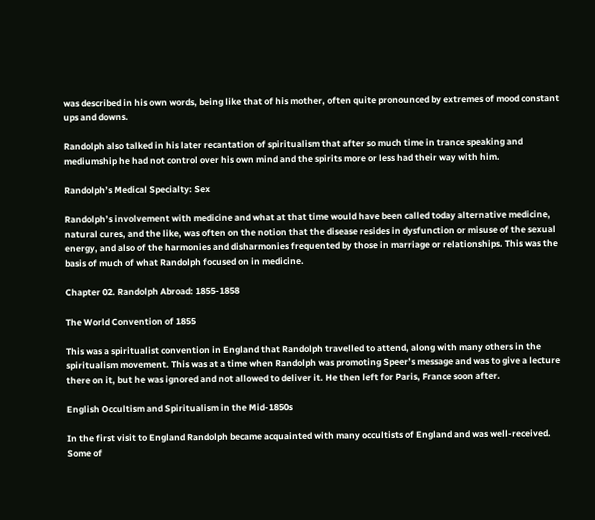was described in his own words, being like that of his mother, often quite pronounced by extremes of mood constant ups and downs.

Randolph also talked in his later recantation of spiritualism that after so much time in trance speaking and mediumship he had not control over his own mind and the spirits more or less had their way with him.

Randolph’s Medical Specialty: Sex

Randolph’s involvement with medicine and what at that time would have been called today alternative medicine, natural cures, and the like, was often on the notion that the disease resides in dysfunction or misuse of the sexual energy, and also of the harmonies and disharmonies frequented by those in marriage or relationships. This was the basis of much of what Randolph focused on in medicine.

Chapter 02. Randolph Abroad: 1855-1858

The World Convention of 1855

This was a spiritualist convention in England that Randolph travelled to attend, along with many others in the spiritualism movement. This was at a time when Randolph was promoting Speer’s message and was to give a lecture there on it, but he was ignored and not allowed to deliver it. He then left for Paris, France soon after.

English Occultism and Spiritualism in the Mid-1850s

In the first visit to England Randolph became acquainted with many occultists of England and was well-received. Some of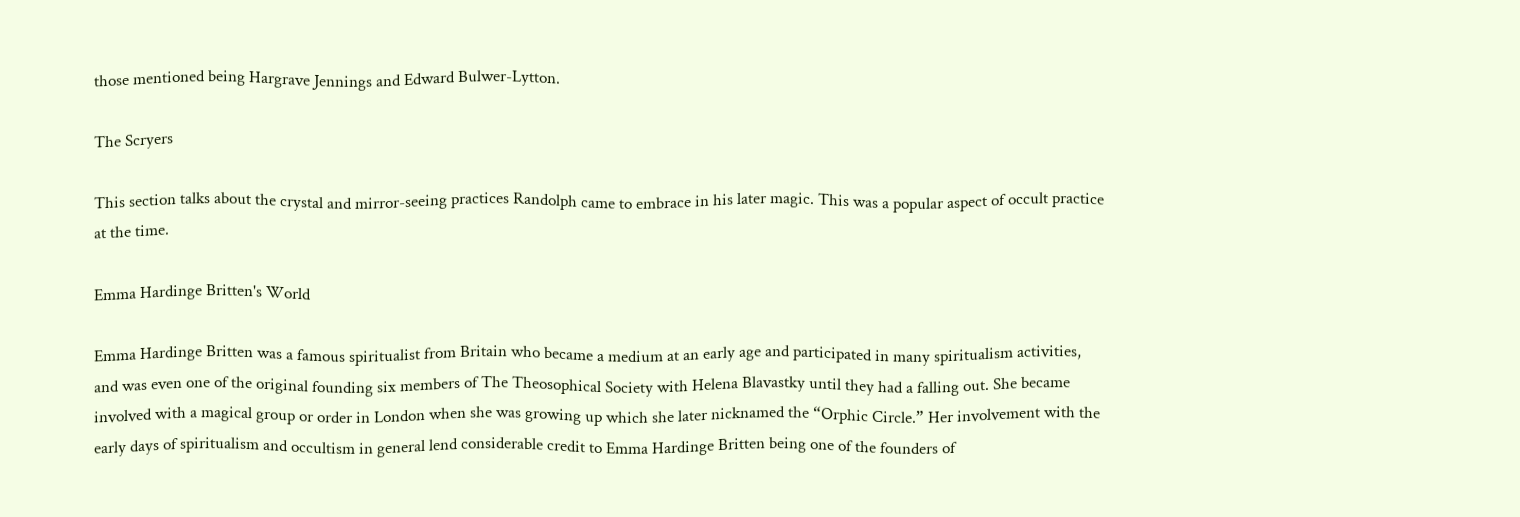those mentioned being Hargrave Jennings and Edward Bulwer-Lytton.

The Scryers

This section talks about the crystal and mirror-seeing practices Randolph came to embrace in his later magic. This was a popular aspect of occult practice at the time.

Emma Hardinge Britten's World

Emma Hardinge Britten was a famous spiritualist from Britain who became a medium at an early age and participated in many spiritualism activities, and was even one of the original founding six members of The Theosophical Society with Helena Blavastky until they had a falling out. She became involved with a magical group or order in London when she was growing up which she later nicknamed the “Orphic Circle.” Her involvement with the early days of spiritualism and occultism in general lend considerable credit to Emma Hardinge Britten being one of the founders of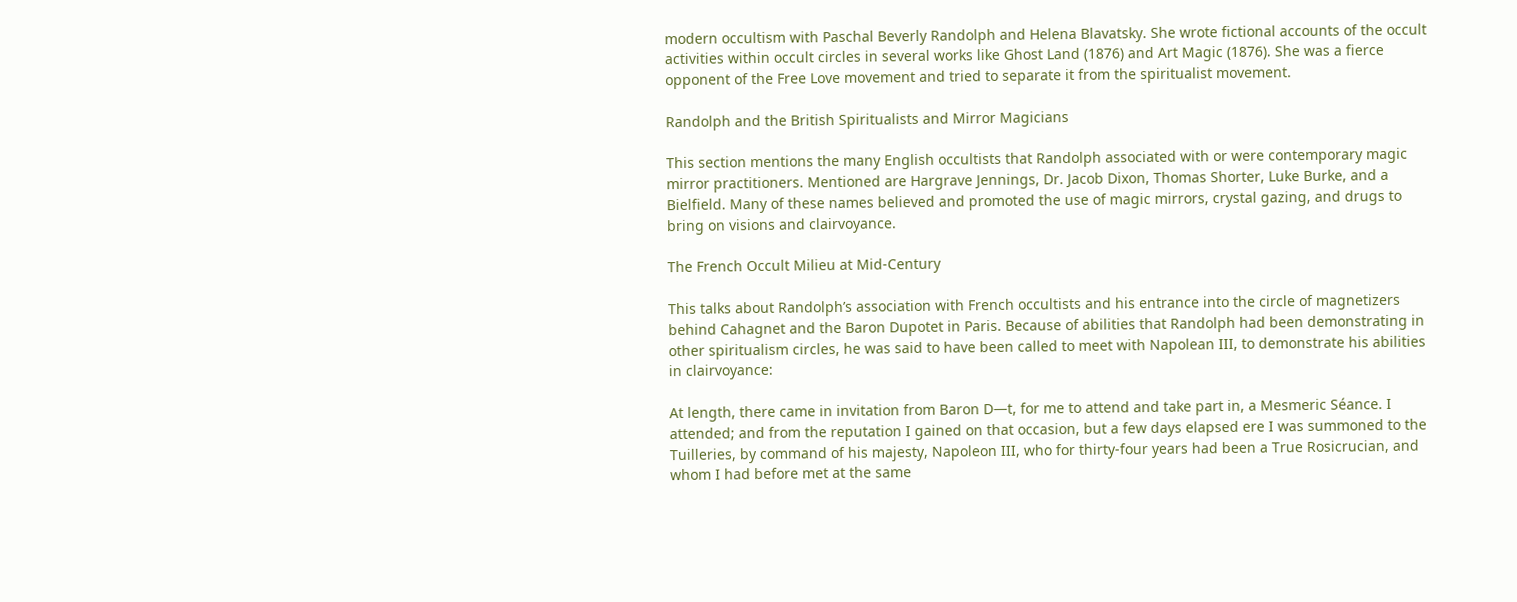modern occultism with Paschal Beverly Randolph and Helena Blavatsky. She wrote fictional accounts of the occult activities within occult circles in several works like Ghost Land (1876) and Art Magic (1876). She was a fierce opponent of the Free Love movement and tried to separate it from the spiritualist movement.

Randolph and the British Spiritualists and Mirror Magicians

This section mentions the many English occultists that Randolph associated with or were contemporary magic mirror practitioners. Mentioned are Hargrave Jennings, Dr. Jacob Dixon, Thomas Shorter, Luke Burke, and a Bielfield. Many of these names believed and promoted the use of magic mirrors, crystal gazing, and drugs to bring on visions and clairvoyance.

The French Occult Milieu at Mid-Century

This talks about Randolph’s association with French occultists and his entrance into the circle of magnetizers behind Cahagnet and the Baron Dupotet in Paris. Because of abilities that Randolph had been demonstrating in other spiritualism circles, he was said to have been called to meet with Napolean III, to demonstrate his abilities in clairvoyance:

At length, there came in invitation from Baron D—t, for me to attend and take part in, a Mesmeric Séance. I attended; and from the reputation I gained on that occasion, but a few days elapsed ere I was summoned to the Tuilleries, by command of his majesty, Napoleon III, who for thirty-four years had been a True Rosicrucian, and whom I had before met at the same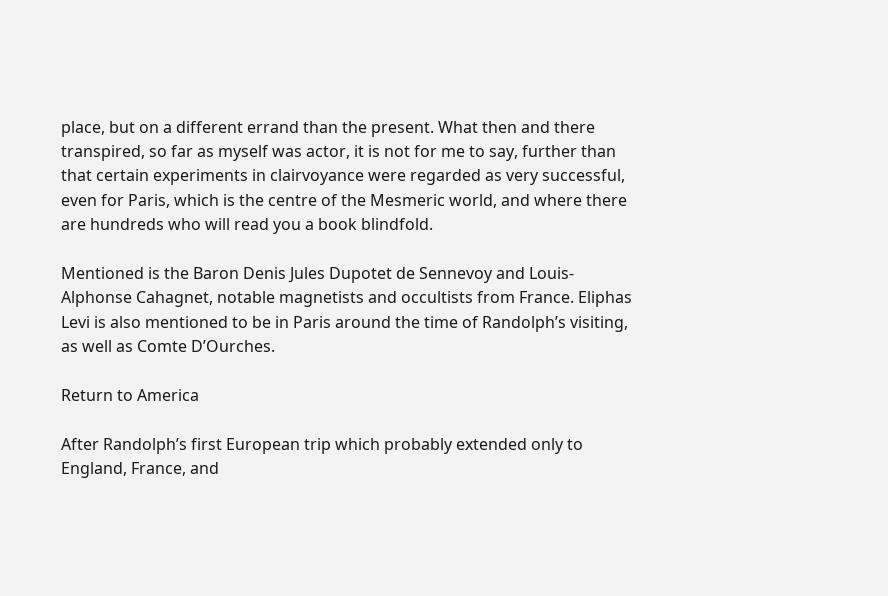place, but on a different errand than the present. What then and there transpired, so far as myself was actor, it is not for me to say, further than that certain experiments in clairvoyance were regarded as very successful, even for Paris, which is the centre of the Mesmeric world, and where there are hundreds who will read you a book blindfold.

Mentioned is the Baron Denis Jules Dupotet de Sennevoy and Louis-Alphonse Cahagnet, notable magnetists and occultists from France. Eliphas Levi is also mentioned to be in Paris around the time of Randolph’s visiting, as well as Comte D’Ourches.

Return to America

After Randolph’s first European trip which probably extended only to England, France, and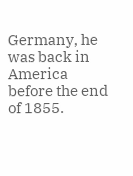Germany, he was back in America before the end of 1855.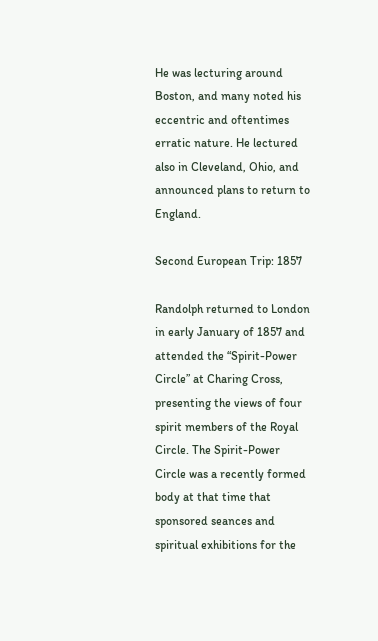He was lecturing around Boston, and many noted his eccentric and oftentimes erratic nature. He lectured also in Cleveland, Ohio, and announced plans to return to England.

Second European Trip: 1857

Randolph returned to London in early January of 1857 and attended the “Spirit-Power Circle” at Charing Cross, presenting the views of four spirit members of the Royal Circle. The Spirit-Power Circle was a recently formed body at that time that sponsored seances and spiritual exhibitions for the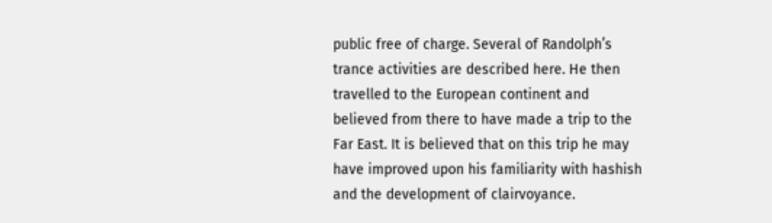public free of charge. Several of Randolph’s trance activities are described here. He then travelled to the European continent and believed from there to have made a trip to the Far East. It is believed that on this trip he may have improved upon his familiarity with hashish and the development of clairvoyance.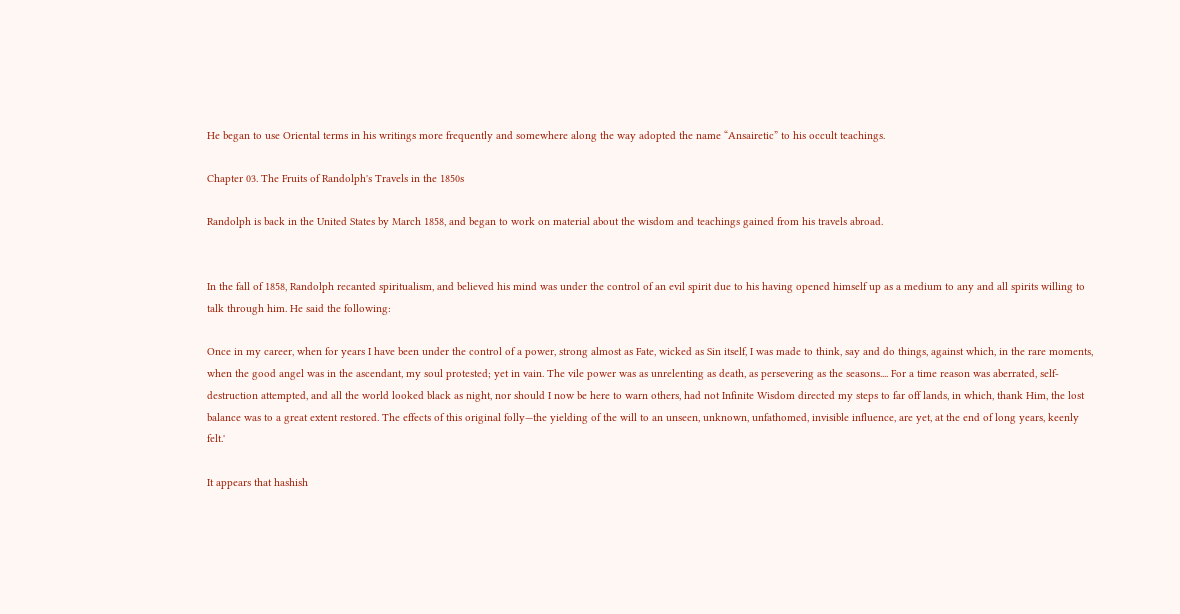He began to use Oriental terms in his writings more frequently and somewhere along the way adopted the name “Ansairetic” to his occult teachings.

Chapter 03. The Fruits of Randolph's Travels in the 1850s

Randolph is back in the United States by March 1858, and began to work on material about the wisdom and teachings gained from his travels abroad.


In the fall of 1858, Randolph recanted spiritualism, and believed his mind was under the control of an evil spirit due to his having opened himself up as a medium to any and all spirits willing to talk through him. He said the following:

Once in my career, when for years I have been under the control of a power, strong almost as Fate, wicked as Sin itself, I was made to think, say and do things, against which, in the rare moments, when the good angel was in the ascendant, my soul protested; yet in vain. The vile power was as unrelenting as death, as persevering as the seasons.... For a time reason was aberrated, self-destruction attempted, and all the world looked black as night, nor should I now be here to warn others, had not Infinite Wisdom directed my steps to far off lands, in which, thank Him, the lost balance was to a great extent restored. The effects of this original folly—the yielding of the will to an unseen, unknown, unfathomed, invisible influence, are yet, at the end of long years, keenly felt.'

It appears that hashish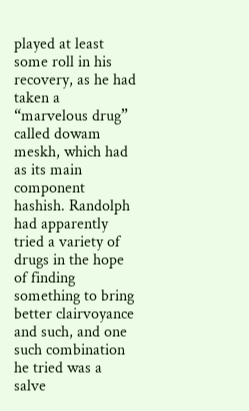played at least some roll in his recovery, as he had taken a “marvelous drug” called dowam meskh, which had as its main component hashish. Randolph had apparently tried a variety of drugs in the hope of finding something to bring better clairvoyance and such, and one such combination he tried was a salve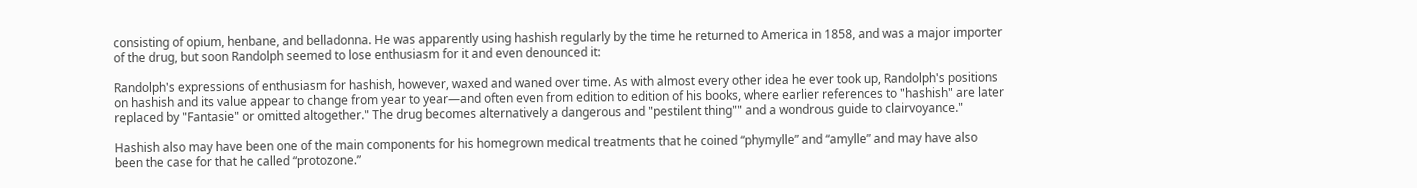consisting of opium, henbane, and belladonna. He was apparently using hashish regularly by the time he returned to America in 1858, and was a major importer of the drug, but soon Randolph seemed to lose enthusiasm for it and even denounced it:

Randolph's expressions of enthusiasm for hashish, however, waxed and waned over time. As with almost every other idea he ever took up, Randolph's positions on hashish and its value appear to change from year to year—and often even from edition to edition of his books, where earlier references to "hashish" are later replaced by "Fantasie" or omitted altogether." The drug becomes alternatively a dangerous and "pestilent thing"" and a wondrous guide to clairvoyance."

Hashish also may have been one of the main components for his homegrown medical treatments that he coined “phymylle” and “amylle” and may have also been the case for that he called “protozone.”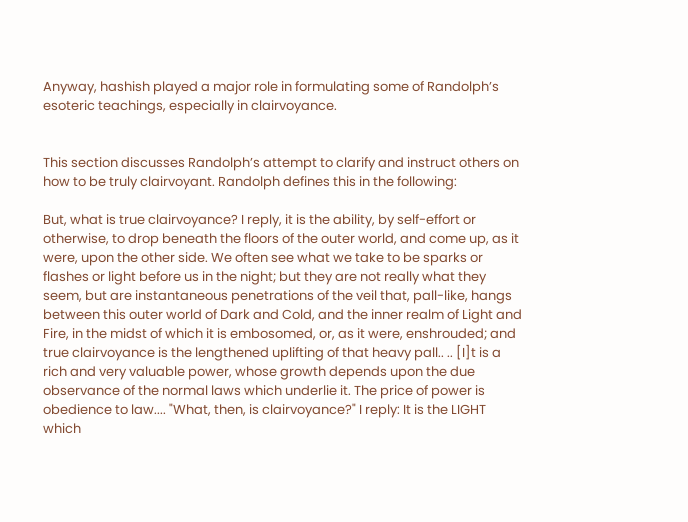Anyway, hashish played a major role in formulating some of Randolph’s esoteric teachings, especially in clairvoyance.


This section discusses Randolph’s attempt to clarify and instruct others on how to be truly clairvoyant. Randolph defines this in the following:

But, what is true clairvoyance? I reply, it is the ability, by self-effort or otherwise, to drop beneath the floors of the outer world, and come up, as it were, upon the other side. We often see what we take to be sparks or flashes or light before us in the night; but they are not really what they seem, but are instantaneous penetrations of the veil that, pall-like, hangs between this outer world of Dark and Cold, and the inner realm of Light and Fire, in the midst of which it is embosomed, or, as it were, enshrouded; and true clairvoyance is the lengthened uplifting of that heavy pall.. .. [I]t is a rich and very valuable power, whose growth depends upon the due observance of the normal laws which underlie it. The price of power is obedience to law.... "What, then, is clairvoyance?" I reply: It is the LIGHT which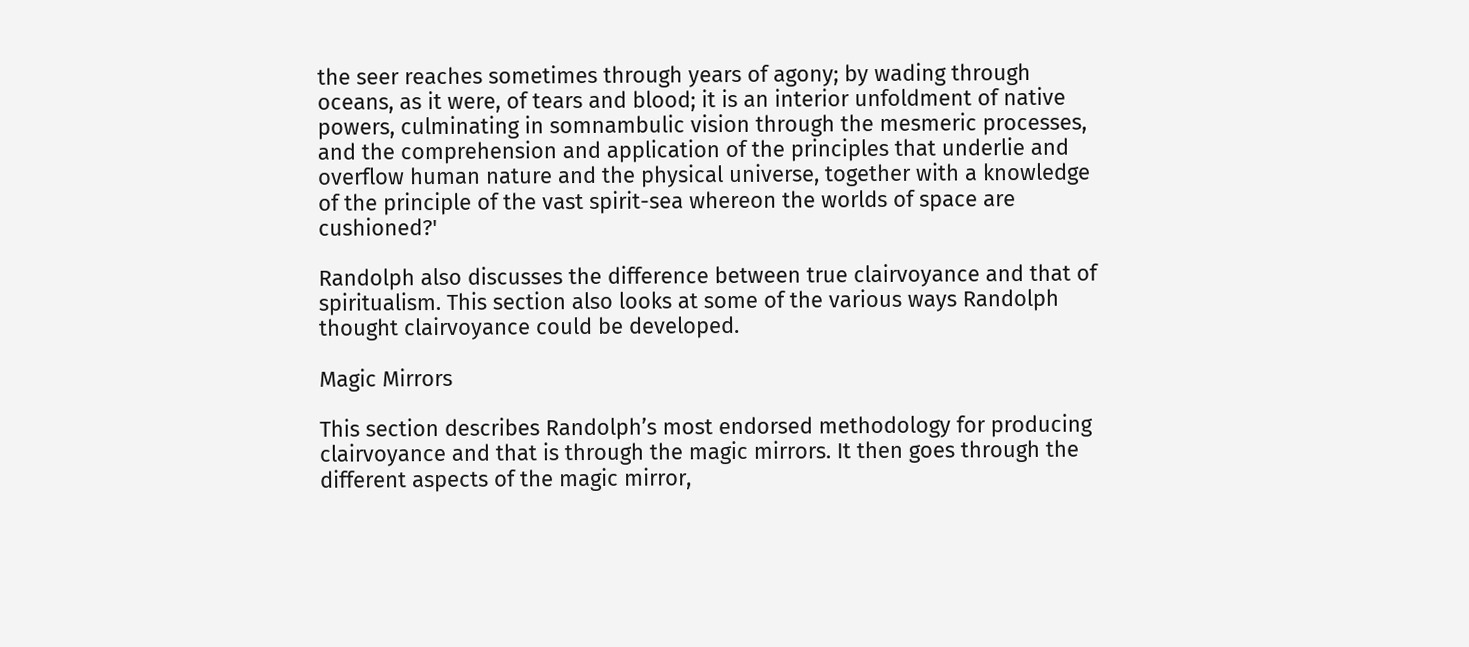the seer reaches sometimes through years of agony; by wading through oceans, as it were, of tears and blood; it is an interior unfoldment of native powers, culminating in somnambulic vision through the mesmeric processes, and the comprehension and application of the principles that underlie and overflow human nature and the physical universe, together with a knowledge of the principle of the vast spirit-sea whereon the worlds of space are cushioned?'

Randolph also discusses the difference between true clairvoyance and that of spiritualism. This section also looks at some of the various ways Randolph thought clairvoyance could be developed.

Magic Mirrors

This section describes Randolph’s most endorsed methodology for producing clairvoyance and that is through the magic mirrors. It then goes through the different aspects of the magic mirror,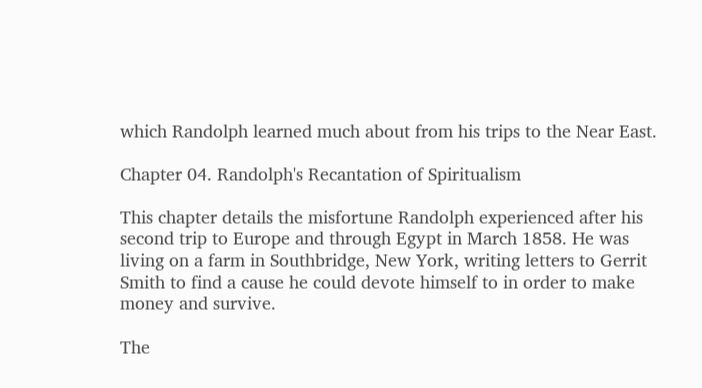which Randolph learned much about from his trips to the Near East.

Chapter 04. Randolph's Recantation of Spiritualism

This chapter details the misfortune Randolph experienced after his second trip to Europe and through Egypt in March 1858. He was living on a farm in Southbridge, New York, writing letters to Gerrit Smith to find a cause he could devote himself to in order to make money and survive.

The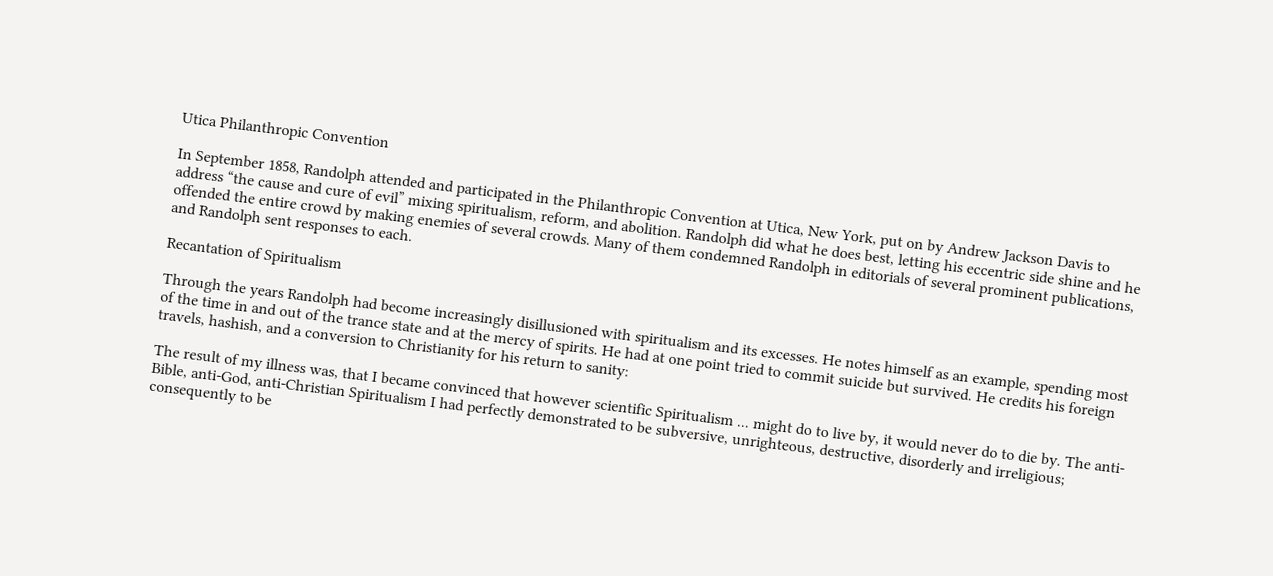Utica Philanthropic Convention

In September 1858, Randolph attended and participated in the Philanthropic Convention at Utica, New York, put on by Andrew Jackson Davis to address “the cause and cure of evil” mixing spiritualism, reform, and abolition. Randolph did what he does best, letting his eccentric side shine and he offended the entire crowd by making enemies of several crowds. Many of them condemned Randolph in editorials of several prominent publications, and Randolph sent responses to each.

Recantation of Spiritualism

Through the years Randolph had become increasingly disillusioned with spiritualism and its excesses. He notes himself as an example, spending most of the time in and out of the trance state and at the mercy of spirits. He had at one point tried to commit suicide but survived. He credits his foreign travels, hashish, and a conversion to Christianity for his return to sanity:

The result of my illness was, that I became convinced that however scientific Spiritualism ... might do to live by, it would never do to die by. The anti-Bible, anti-God, anti-Christian Spiritualism I had perfectly demonstrated to be subversive, unrighteous, destructive, disorderly and irreligious; consequently to be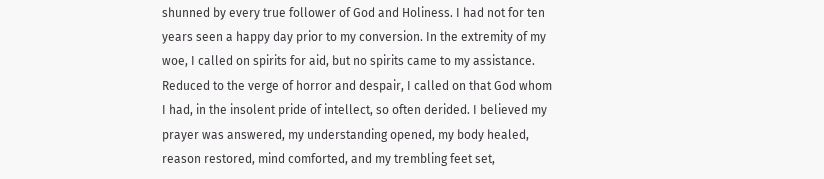shunned by every true follower of God and Holiness. I had not for ten years seen a happy day prior to my conversion. In the extremity of my woe, I called on spirits for aid, but no spirits came to my assistance. Reduced to the verge of horror and despair, I called on that God whom I had, in the insolent pride of intellect, so often derided. I believed my prayer was answered, my understanding opened, my body healed, reason restored, mind comforted, and my trembling feet set,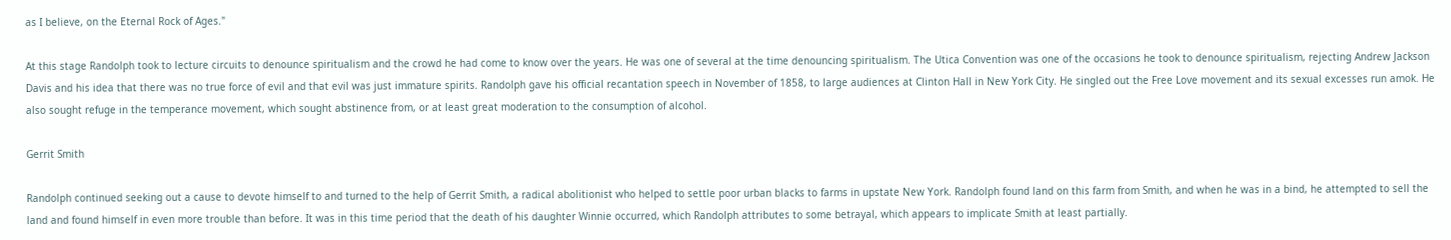as I believe, on the Eternal Rock of Ages."

At this stage Randolph took to lecture circuits to denounce spiritualism and the crowd he had come to know over the years. He was one of several at the time denouncing spiritualism. The Utica Convention was one of the occasions he took to denounce spiritualism, rejecting Andrew Jackson Davis and his idea that there was no true force of evil and that evil was just immature spirits. Randolph gave his official recantation speech in November of 1858, to large audiences at Clinton Hall in New York City. He singled out the Free Love movement and its sexual excesses run amok. He also sought refuge in the temperance movement, which sought abstinence from, or at least great moderation to the consumption of alcohol.

Gerrit Smith

Randolph continued seeking out a cause to devote himself to and turned to the help of Gerrit Smith, a radical abolitionist who helped to settle poor urban blacks to farms in upstate New York. Randolph found land on this farm from Smith, and when he was in a bind, he attempted to sell the land and found himself in even more trouble than before. It was in this time period that the death of his daughter Winnie occurred, which Randolph attributes to some betrayal, which appears to implicate Smith at least partially.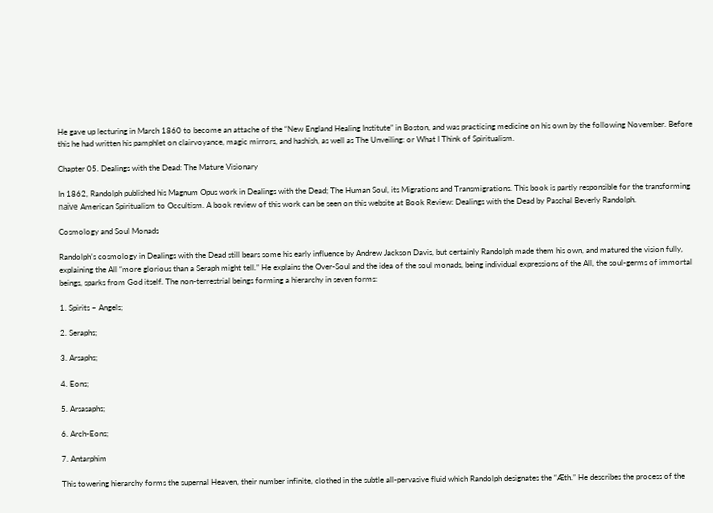He gave up lecturing in March 1860 to become an attache of the “New England Healing Institute” in Boston, and was practicing medicine on his own by the following November. Before this he had written his pamphlet on clairvoyance, magic mirrors, and hashish, as well as The Unveiling: or What I Think of Spiritualism.

Chapter 05. Dealings with the Dead: The Mature Visionary

In 1862, Randolph published his Magnum Opus work in Dealings with the Dead; The Human Soul, its Migrations and Transmigrations. This book is partly responsible for the transforming naïve American Spiritualism to Occultism. A book review of this work can be seen on this website at Book Review: Dealings with the Dead by Paschal Beverly Randolph.

Cosmology and Soul Monads

Randolph’s cosmology in Dealings with the Dead still bears some his early influence by Andrew Jackson Davis, but certainly Randolph made them his own, and matured the vision fully, explaining the All “more glorious than a Seraph might tell.” He explains the Over-Soul and the idea of the soul monads, being individual expressions of the All, the soul-germs of immortal beings, sparks from God itself. The non-terrestrial beings forming a hierarchy in seven forms:

1. Spirits – Angels;

2. Seraphs;

3. Arsaphs;

4. Eons;

5. Arsasaphs;

6. Arch-Eons;

7. Antarphim

This towering hierarchy forms the supernal Heaven, their number infinite, clothed in the subtle all-pervasive fluid which Randolph designates the “Æth.” He describes the process of the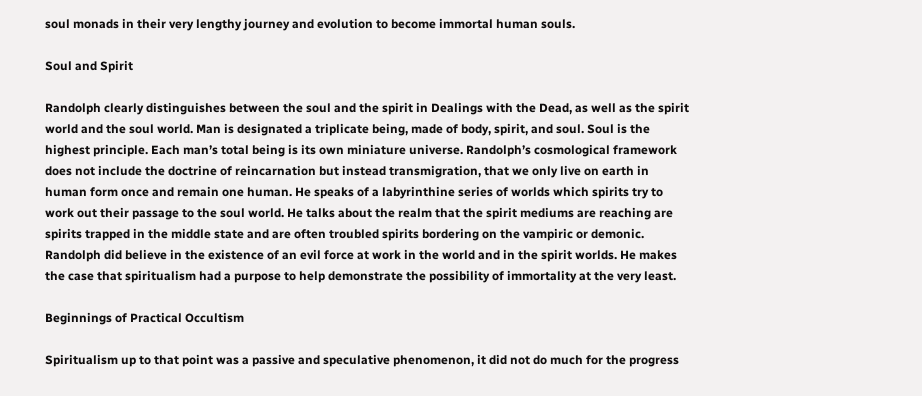soul monads in their very lengthy journey and evolution to become immortal human souls.

Soul and Spirit

Randolph clearly distinguishes between the soul and the spirit in Dealings with the Dead, as well as the spirit world and the soul world. Man is designated a triplicate being, made of body, spirit, and soul. Soul is the highest principle. Each man’s total being is its own miniature universe. Randolph’s cosmological framework does not include the doctrine of reincarnation but instead transmigration, that we only live on earth in human form once and remain one human. He speaks of a labyrinthine series of worlds which spirits try to work out their passage to the soul world. He talks about the realm that the spirit mediums are reaching are spirits trapped in the middle state and are often troubled spirits bordering on the vampiric or demonic. Randolph did believe in the existence of an evil force at work in the world and in the spirit worlds. He makes the case that spiritualism had a purpose to help demonstrate the possibility of immortality at the very least.

Beginnings of Practical Occultism

Spiritualism up to that point was a passive and speculative phenomenon, it did not do much for the progress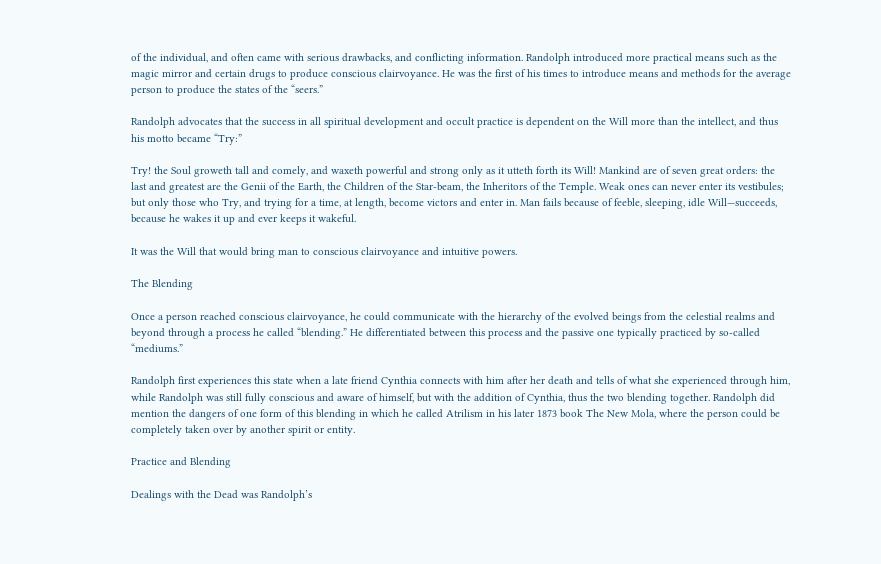of the individual, and often came with serious drawbacks, and conflicting information. Randolph introduced more practical means such as the magic mirror and certain drugs to produce conscious clairvoyance. He was the first of his times to introduce means and methods for the average person to produce the states of the “seers.”

Randolph advocates that the success in all spiritual development and occult practice is dependent on the Will more than the intellect, and thus his motto became “Try:”

Try! the Soul groweth tall and comely, and waxeth powerful and strong only as it utteth forth its Will! Mankind are of seven great orders: the last and greatest are the Genii of the Earth, the Children of the Star-beam, the Inheritors of the Temple. Weak ones can never enter its vestibules; but only those who Try, and trying for a time, at length, become victors and enter in. Man fails because of feeble, sleeping, idle Will—succeeds, because he wakes it up and ever keeps it wakeful.

It was the Will that would bring man to conscious clairvoyance and intuitive powers.

The Blending

Once a person reached conscious clairvoyance, he could communicate with the hierarchy of the evolved beings from the celestial realms and beyond through a process he called “blending.” He differentiated between this process and the passive one typically practiced by so-called “mediums.”

Randolph first experiences this state when a late friend Cynthia connects with him after her death and tells of what she experienced through him, while Randolph was still fully conscious and aware of himself, but with the addition of Cynthia, thus the two blending together. Randolph did mention the dangers of one form of this blending in which he called Atrilism in his later 1873 book The New Mola, where the person could be completely taken over by another spirit or entity.

Practice and Blending

Dealings with the Dead was Randolph’s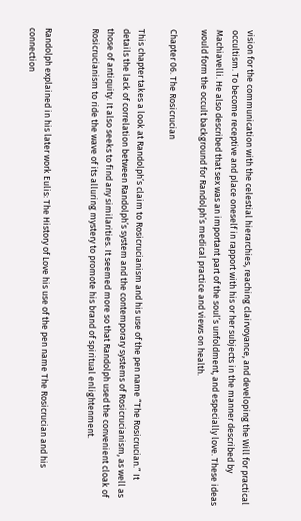vision for the communication with the celestial hierarchies, reaching clairvoyance, and developing the Will for practical occultism. To become receptive and place oneself in rapport with his or her subjects in the manner described by Machiavelli. He also described that sex was an important part of the soul’s unfoldment, and especially love. These ideas would form the occult background for Randolph’s medical practice and views on health.

Chapter 06. The Rosicrucian

This chapter takes a look at Randolph’s claim to Rosicrucianism and his use of the pen name “The Rosicrucian.” It details the lack of correlation between Randolph’s system and the contemporary systems of Rosicrucianism, as well as those of antiquity. It also seeks to find any similarities. It seemed more so that Randolph used the convenient cloak of Rosicrucianism to ride the wave of its alluring mystery to promote his brand of spiritual enlightenment.


Randolph explained in his later work Eulis: The History of Love his use of the pen name The Rosicrucian and his connection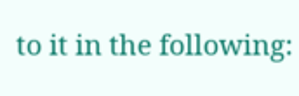to it in the following: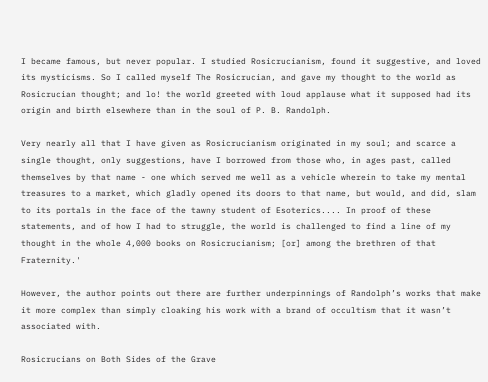I became famous, but never popular. I studied Rosicrucianism, found it suggestive, and loved its mysticisms. So I called myself The Rosicrucian, and gave my thought to the world as Rosicrucian thought; and lo! the world greeted with loud applause what it supposed had its origin and birth elsewhere than in the soul of P. B. Randolph.

Very nearly all that I have given as Rosicrucianism originated in my soul; and scarce a single thought, only suggestions, have I borrowed from those who, in ages past, called themselves by that name - one which served me well as a vehicle wherein to take my mental treasures to a market, which gladly opened its doors to that name, but would, and did, slam to its portals in the face of the tawny student of Esoterics.... In proof of these statements, and of how I had to struggle, the world is challenged to find a line of my thought in the whole 4,000 books on Rosicrucianism; [or] among the brethren of that Fraternity.'

However, the author points out there are further underpinnings of Randolph’s works that make it more complex than simply cloaking his work with a brand of occultism that it wasn’t associated with.

Rosicrucians on Both Sides of the Grave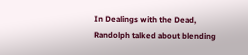In Dealings with the Dead, Randolph talked about blending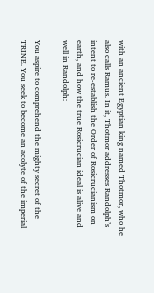with an ancient Egyptian king named Thotmor, who he also calls Ramus. In it, Thotmor addresses Randolph’s intent to re-establish the Order of Rosicrucianism on earth, and how the true Rosicrucian ideal is alive and well in Randolph:

You aspire to comprehend the mighty secret of the TRINE. You seek to become an acolyte of the imperial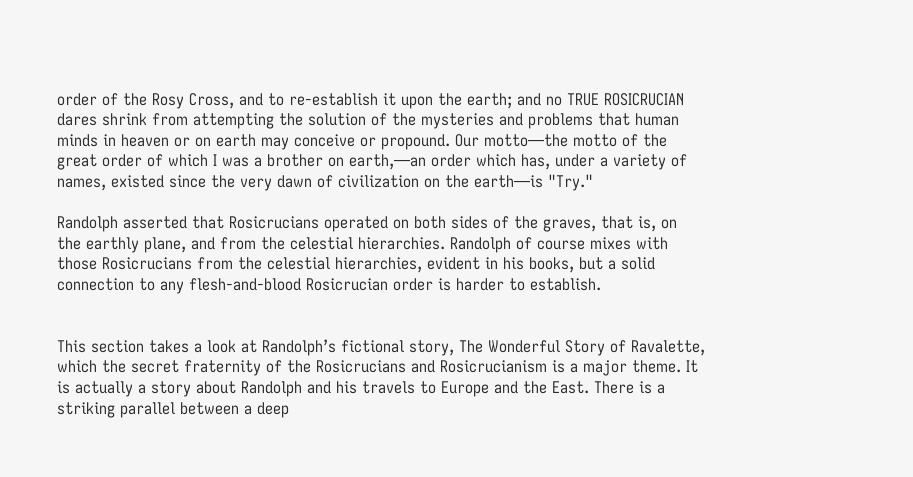order of the Rosy Cross, and to re-establish it upon the earth; and no TRUE ROSICRUCIAN dares shrink from attempting the solution of the mysteries and problems that human minds in heaven or on earth may conceive or propound. Our motto—the motto of the great order of which I was a brother on earth,—an order which has, under a variety of names, existed since the very dawn of civilization on the earth—is "Try."

Randolph asserted that Rosicrucians operated on both sides of the graves, that is, on the earthly plane, and from the celestial hierarchies. Randolph of course mixes with those Rosicrucians from the celestial hierarchies, evident in his books, but a solid connection to any flesh-and-blood Rosicrucian order is harder to establish.


This section takes a look at Randolph’s fictional story, The Wonderful Story of Ravalette, which the secret fraternity of the Rosicrucians and Rosicrucianism is a major theme. It is actually a story about Randolph and his travels to Europe and the East. There is a striking parallel between a deep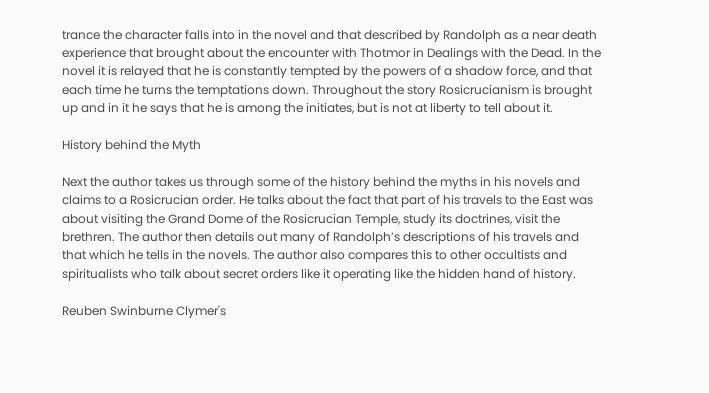trance the character falls into in the novel and that described by Randolph as a near death experience that brought about the encounter with Thotmor in Dealings with the Dead. In the novel it is relayed that he is constantly tempted by the powers of a shadow force, and that each time he turns the temptations down. Throughout the story Rosicrucianism is brought up and in it he says that he is among the initiates, but is not at liberty to tell about it.

History behind the Myth

Next the author takes us through some of the history behind the myths in his novels and claims to a Rosicrucian order. He talks about the fact that part of his travels to the East was about visiting the Grand Dome of the Rosicrucian Temple, study its doctrines, visit the brethren. The author then details out many of Randolph’s descriptions of his travels and that which he tells in the novels. The author also compares this to other occultists and spiritualists who talk about secret orders like it operating like the hidden hand of history.

Reuben Swinburne Clymer's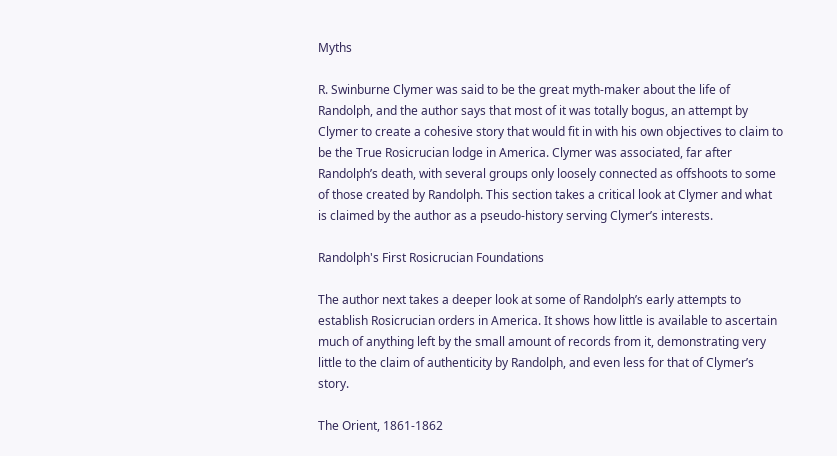Myths

R. Swinburne Clymer was said to be the great myth-maker about the life of Randolph, and the author says that most of it was totally bogus, an attempt by Clymer to create a cohesive story that would fit in with his own objectives to claim to be the True Rosicrucian lodge in America. Clymer was associated, far after Randolph’s death, with several groups only loosely connected as offshoots to some of those created by Randolph. This section takes a critical look at Clymer and what is claimed by the author as a pseudo-history serving Clymer’s interests.

Randolph's First Rosicrucian Foundations

The author next takes a deeper look at some of Randolph’s early attempts to establish Rosicrucian orders in America. It shows how little is available to ascertain much of anything left by the small amount of records from it, demonstrating very little to the claim of authenticity by Randolph, and even less for that of Clymer’s story.

The Orient, 1861-1862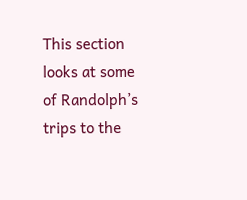This section looks at some of Randolph’s trips to the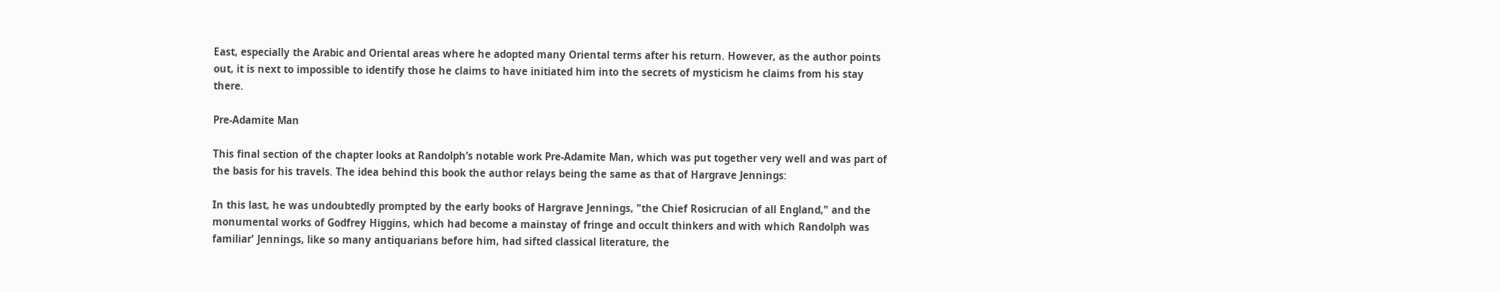East, especially the Arabic and Oriental areas where he adopted many Oriental terms after his return. However, as the author points out, it is next to impossible to identify those he claims to have initiated him into the secrets of mysticism he claims from his stay there.

Pre-Adamite Man

This final section of the chapter looks at Randolph’s notable work Pre-Adamite Man, which was put together very well and was part of the basis for his travels. The idea behind this book the author relays being the same as that of Hargrave Jennings:

In this last, he was undoubtedly prompted by the early books of Hargrave Jennings, "the Chief Rosicrucian of all England," and the monumental works of Godfrey Higgins, which had become a mainstay of fringe and occult thinkers and with which Randolph was familiar' Jennings, like so many antiquarians before him, had sifted classical literature, the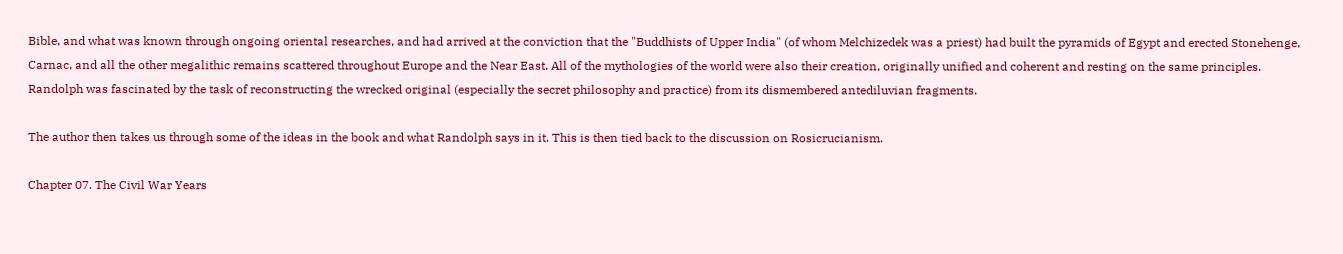Bible, and what was known through ongoing oriental researches, and had arrived at the conviction that the "Buddhists of Upper India" (of whom Melchizedek was a priest) had built the pyramids of Egypt and erected Stonehenge, Carnac, and all the other megalithic remains scattered throughout Europe and the Near East. All of the mythologies of the world were also their creation, originally unified and coherent and resting on the same principles. Randolph was fascinated by the task of reconstructing the wrecked original (especially the secret philosophy and practice) from its dismembered antediluvian fragments.

The author then takes us through some of the ideas in the book and what Randolph says in it. This is then tied back to the discussion on Rosicrucianism.

Chapter 07. The Civil War Years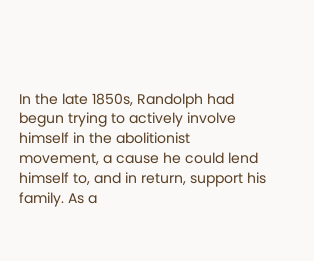In the late 1850s, Randolph had begun trying to actively involve himself in the abolitionist movement, a cause he could lend himself to, and in return, support his family. As a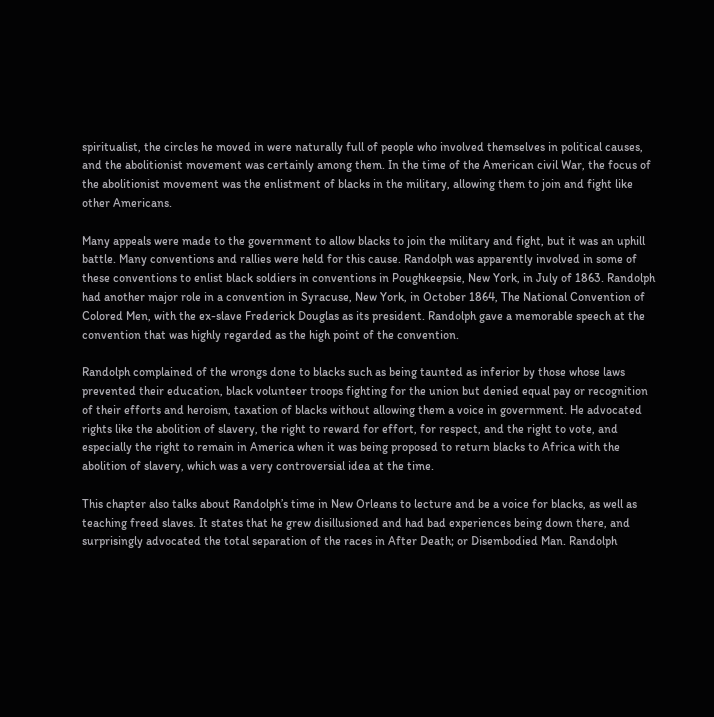spiritualist, the circles he moved in were naturally full of people who involved themselves in political causes, and the abolitionist movement was certainly among them. In the time of the American civil War, the focus of the abolitionist movement was the enlistment of blacks in the military, allowing them to join and fight like other Americans.

Many appeals were made to the government to allow blacks to join the military and fight, but it was an uphill battle. Many conventions and rallies were held for this cause. Randolph was apparently involved in some of these conventions to enlist black soldiers in conventions in Poughkeepsie, New York, in July of 1863. Randolph had another major role in a convention in Syracuse, New York, in October 1864, The National Convention of Colored Men, with the ex-slave Frederick Douglas as its president. Randolph gave a memorable speech at the convention that was highly regarded as the high point of the convention.

Randolph complained of the wrongs done to blacks such as being taunted as inferior by those whose laws prevented their education, black volunteer troops fighting for the union but denied equal pay or recognition of their efforts and heroism, taxation of blacks without allowing them a voice in government. He advocated rights like the abolition of slavery, the right to reward for effort, for respect, and the right to vote, and especially the right to remain in America when it was being proposed to return blacks to Africa with the abolition of slavery, which was a very controversial idea at the time.

This chapter also talks about Randolph’s time in New Orleans to lecture and be a voice for blacks, as well as teaching freed slaves. It states that he grew disillusioned and had bad experiences being down there, and surprisingly advocated the total separation of the races in After Death; or Disembodied Man. Randolph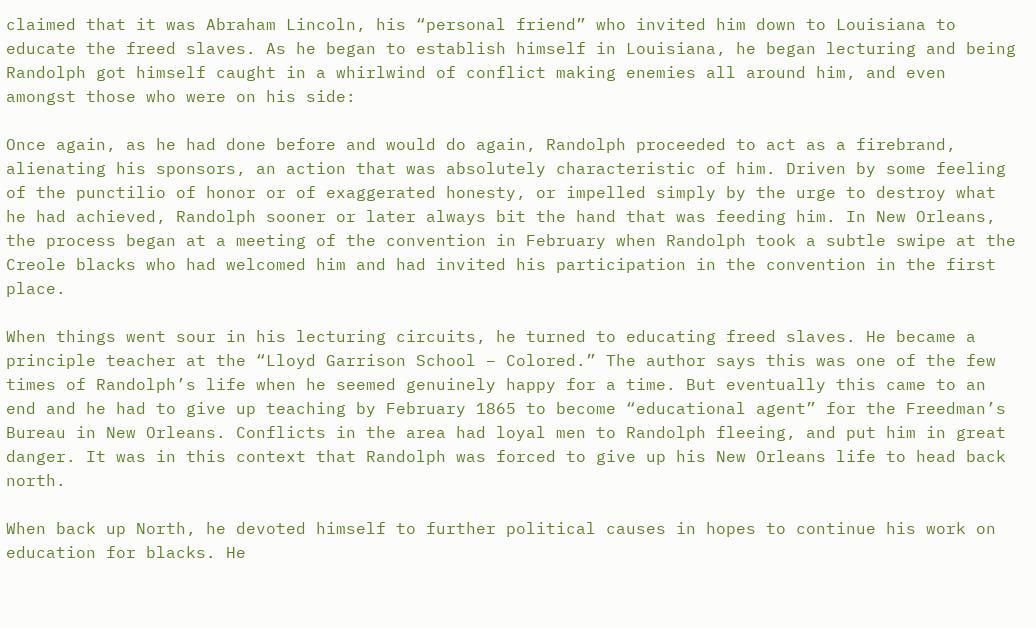claimed that it was Abraham Lincoln, his “personal friend” who invited him down to Louisiana to educate the freed slaves. As he began to establish himself in Louisiana, he began lecturing and being Randolph got himself caught in a whirlwind of conflict making enemies all around him, and even amongst those who were on his side:

Once again, as he had done before and would do again, Randolph proceeded to act as a firebrand, alienating his sponsors, an action that was absolutely characteristic of him. Driven by some feeling of the punctilio of honor or of exaggerated honesty, or impelled simply by the urge to destroy what he had achieved, Randolph sooner or later always bit the hand that was feeding him. In New Orleans, the process began at a meeting of the convention in February when Randolph took a subtle swipe at the Creole blacks who had welcomed him and had invited his participation in the convention in the first place.

When things went sour in his lecturing circuits, he turned to educating freed slaves. He became a principle teacher at the “Lloyd Garrison School – Colored.” The author says this was one of the few times of Randolph’s life when he seemed genuinely happy for a time. But eventually this came to an end and he had to give up teaching by February 1865 to become “educational agent” for the Freedman’s Bureau in New Orleans. Conflicts in the area had loyal men to Randolph fleeing, and put him in great danger. It was in this context that Randolph was forced to give up his New Orleans life to head back north.

When back up North, he devoted himself to further political causes in hopes to continue his work on education for blacks. He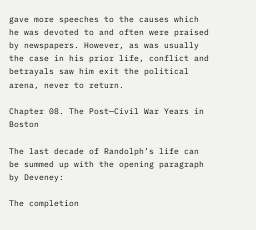gave more speeches to the causes which he was devoted to and often were praised by newspapers. However, as was usually the case in his prior life, conflict and betrayals saw him exit the political arena, never to return.

Chapter 08. The Post—Civil War Years in Boston

The last decade of Randolph’s life can be summed up with the opening paragraph by Deveney:

The completion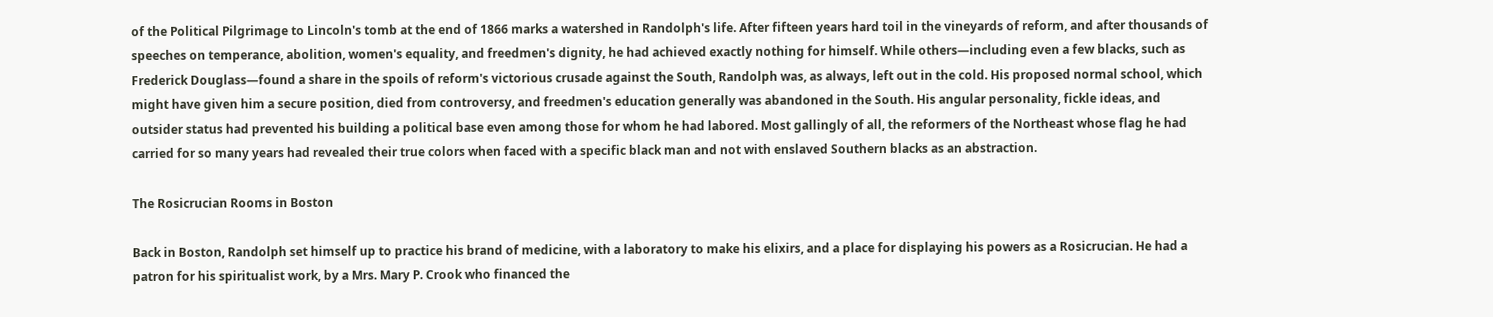of the Political Pilgrimage to Lincoln's tomb at the end of 1866 marks a watershed in Randolph's life. After fifteen years hard toil in the vineyards of reform, and after thousands of speeches on temperance, abolition, women's equality, and freedmen's dignity, he had achieved exactly nothing for himself. While others—including even a few blacks, such as Frederick Douglass—found a share in the spoils of reform's victorious crusade against the South, Randolph was, as always, left out in the cold. His proposed normal school, which might have given him a secure position, died from controversy, and freedmen's education generally was abandoned in the South. His angular personality, fickle ideas, and outsider status had prevented his building a political base even among those for whom he had labored. Most gallingly of all, the reformers of the Northeast whose flag he had carried for so many years had revealed their true colors when faced with a specific black man and not with enslaved Southern blacks as an abstraction.

The Rosicrucian Rooms in Boston

Back in Boston, Randolph set himself up to practice his brand of medicine, with a laboratory to make his elixirs, and a place for displaying his powers as a Rosicrucian. He had a patron for his spiritualist work, by a Mrs. Mary P. Crook who financed the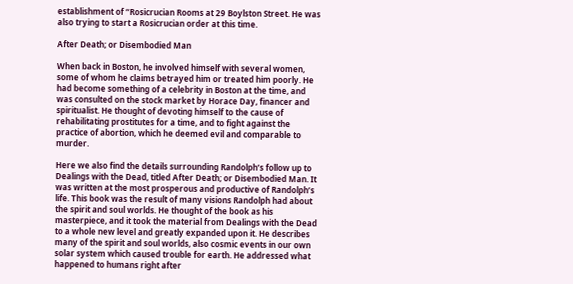establishment of “Rosicrucian Rooms at 29 Boylston Street. He was also trying to start a Rosicrucian order at this time.

After Death; or Disembodied Man

When back in Boston, he involved himself with several women, some of whom he claims betrayed him or treated him poorly. He had become something of a celebrity in Boston at the time, and was consulted on the stock market by Horace Day, financer and spiritualist. He thought of devoting himself to the cause of rehabilitating prostitutes for a time, and to fight against the practice of abortion, which he deemed evil and comparable to murder.

Here we also find the details surrounding Randolph’s follow up to Dealings with the Dead, titled After Death; or Disembodied Man. It was written at the most prosperous and productive of Randolph’s life. This book was the result of many visions Randolph had about the spirit and soul worlds. He thought of the book as his masterpiece, and it took the material from Dealings with the Dead to a whole new level and greatly expanded upon it. He describes many of the spirit and soul worlds, also cosmic events in our own solar system which caused trouble for earth. He addressed what happened to humans right after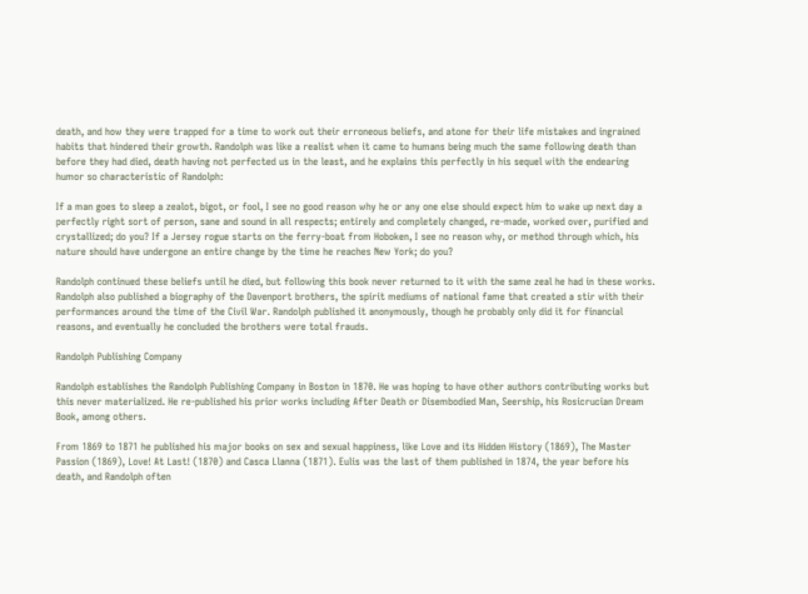death, and how they were trapped for a time to work out their erroneous beliefs, and atone for their life mistakes and ingrained habits that hindered their growth. Randolph was like a realist when it came to humans being much the same following death than before they had died, death having not perfected us in the least, and he explains this perfectly in his sequel with the endearing humor so characteristic of Randolph:

If a man goes to sleep a zealot, bigot, or fool, I see no good reason why he or any one else should expect him to wake up next day a perfectly right sort of person, sane and sound in all respects; entirely and completely changed, re-made, worked over, purified and crystallized; do you? If a Jersey rogue starts on the ferry-boat from Hoboken, I see no reason why, or method through which, his nature should have undergone an entire change by the time he reaches New York; do you?

Randolph continued these beliefs until he died, but following this book never returned to it with the same zeal he had in these works. Randolph also published a biography of the Davenport brothers, the spirit mediums of national fame that created a stir with their performances around the time of the Civil War. Randolph published it anonymously, though he probably only did it for financial reasons, and eventually he concluded the brothers were total frauds.

Randolph Publishing Company

Randolph establishes the Randolph Publishing Company in Boston in 1870. He was hoping to have other authors contributing works but this never materialized. He re-published his prior works including After Death or Disembodied Man, Seership, his Rosicrucian Dream Book, among others.

From 1869 to 1871 he published his major books on sex and sexual happiness, like Love and its Hidden History (1869), The Master Passion (1869), Love! At Last! (1870) and Casca Llanna (1871). Eulis was the last of them published in 1874, the year before his death, and Randolph often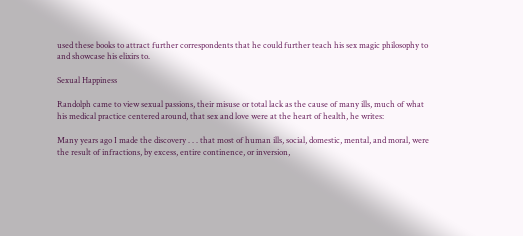used these books to attract further correspondents that he could further teach his sex magic philosophy to and showcase his elixirs to.

Sexual Happiness

Randolph came to view sexual passions, their misuse or total lack as the cause of many ills, much of what his medical practice centered around, that sex and love were at the heart of health, he writes:

Many years ago I made the discovery . . . that most of human ills, social, domestic, mental, and moral, were the result of infractions, by excess, entire continence, or inversion,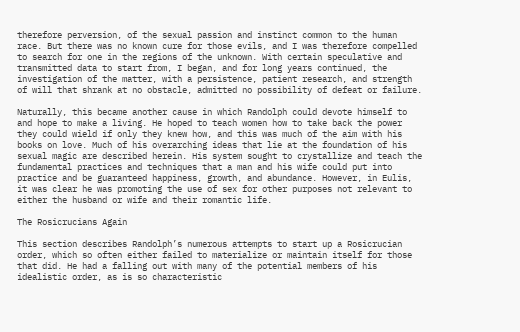therefore perversion, of the sexual passion and instinct common to the human race. But there was no known cure for those evils, and I was therefore compelled to search for one in the regions of the unknown. With certain speculative and transmitted data to start from, I began, and for long years continued, the investigation of the matter, with a persistence, patient research, and strength of will that shrank at no obstacle, admitted no possibility of defeat or failure.

Naturally, this became another cause in which Randolph could devote himself to and hope to make a living. He hoped to teach women how to take back the power they could wield if only they knew how, and this was much of the aim with his books on love. Much of his overarching ideas that lie at the foundation of his sexual magic are described herein. His system sought to crystallize and teach the fundamental practices and techniques that a man and his wife could put into practice and be guaranteed happiness, growth, and abundance. However, in Eulis, it was clear he was promoting the use of sex for other purposes not relevant to either the husband or wife and their romantic life.

The Rosicrucians Again

This section describes Randolph’s numerous attempts to start up a Rosicrucian order, which so often either failed to materialize or maintain itself for those that did. He had a falling out with many of the potential members of his idealistic order, as is so characteristic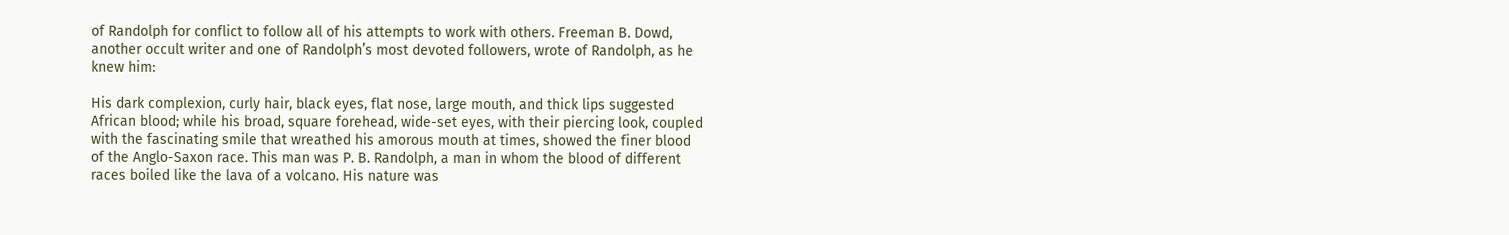of Randolph for conflict to follow all of his attempts to work with others. Freeman B. Dowd, another occult writer and one of Randolph’s most devoted followers, wrote of Randolph, as he knew him:

His dark complexion, curly hair, black eyes, flat nose, large mouth, and thick lips suggested African blood; while his broad, square forehead, wide-set eyes, with their piercing look, coupled with the fascinating smile that wreathed his amorous mouth at times, showed the finer blood of the Anglo-Saxon race. This man was P. B. Randolph, a man in whom the blood of different races boiled like the lava of a volcano. His nature was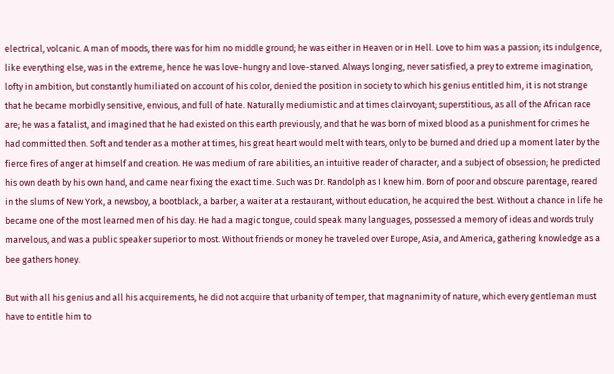electrical, volcanic. A man of moods, there was for him no middle ground; he was either in Heaven or in Hell. Love to him was a passion; its indulgence, like everything else, was in the extreme, hence he was love-hungry and love-starved. Always longing, never satisfied, a prey to extreme imagination, lofty in ambition, but constantly humiliated on account of his color, denied the position in society to which his genius entitled him, it is not strange that he became morbidly sensitive, envious, and full of hate. Naturally mediumistic and at times clairvoyant; superstitious, as all of the African race are; he was a fatalist, and imagined that he had existed on this earth previously, and that he was born of mixed blood as a punishment for crimes he had committed then. Soft and tender as a mother at times, his great heart would melt with tears, only to be burned and dried up a moment later by the fierce fires of anger at himself and creation. He was medium of rare abilities, an intuitive reader of character, and a subject of obsession; he predicted his own death by his own hand, and came near fixing the exact time. Such was Dr. Randolph as I knew him. Born of poor and obscure parentage, reared in the slums of New York, a newsboy, a bootblack, a barber, a waiter at a restaurant, without education, he acquired the best. Without a chance in life he became one of the most learned men of his day. He had a magic tongue, could speak many languages, possessed a memory of ideas and words truly marvelous, and was a public speaker superior to most. Without friends or money he traveled over Europe, Asia, and America, gathering knowledge as a bee gathers honey.

But with all his genius and all his acquirements, he did not acquire that urbanity of temper, that magnanimity of nature, which every gentleman must have to entitle him to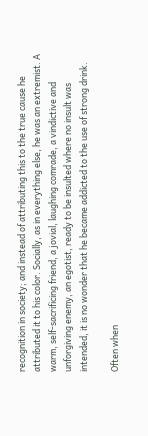recognition in society; and instead of attributing this to the true cause he attributed it to his color. Socially, as in everything else, he was an extremist. A warm, self-sacrificing friend, a jovial, laughing comrade, a vindictive and unforgiving enemy, an egotist, ready to be insulted where no insult was intended, it is no wonder that he became addicted to the use of strong drink.

Often when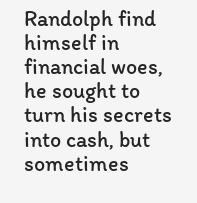Randolph find himself in financial woes, he sought to turn his secrets into cash, but sometimes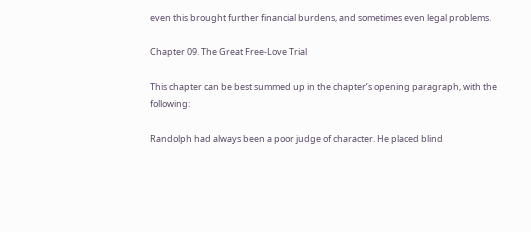even this brought further financial burdens, and sometimes even legal problems.

Chapter 09. The Great Free-Love Trial

This chapter can be best summed up in the chapter’s opening paragraph, with the following:

Randolph had always been a poor judge of character. He placed blind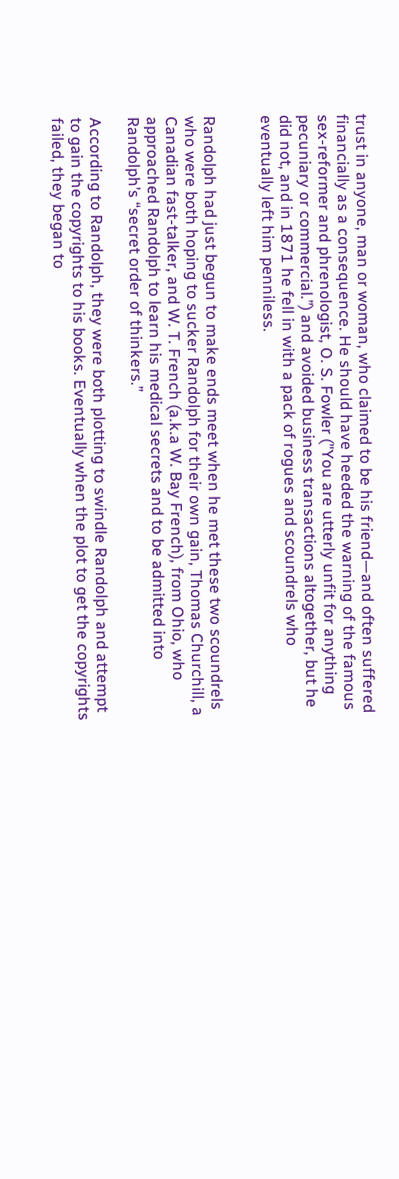trust in anyone, man or woman, who claimed to be his friend—and often suffered financially as a consequence. He should have heeded the warning of the famous sex-reformer and phrenologist, O. S. Fowler ("You are utterly unfit for anything pecuniary or commercial.”) and avoided business transactions altogether, but he did not, and in 1871 he fell in with a pack of rogues and scoundrels who eventually left him penniless.


Randolph had just begun to make ends meet when he met these two scoundrels who were both hoping to sucker Randolph for their own gain, Thomas Churchill, a Canadian fast-talker, and W. T. French (a.k.a W. Bay French), from Ohio, who approached Randolph to learn his medical secrets and to be admitted into Randolph’s “secret order of thinkers.”

According to Randolph, they were both plotting to swindle Randolph and attempt to gain the copyrights to his books. Eventually when the plot to get the copyrights failed, they began to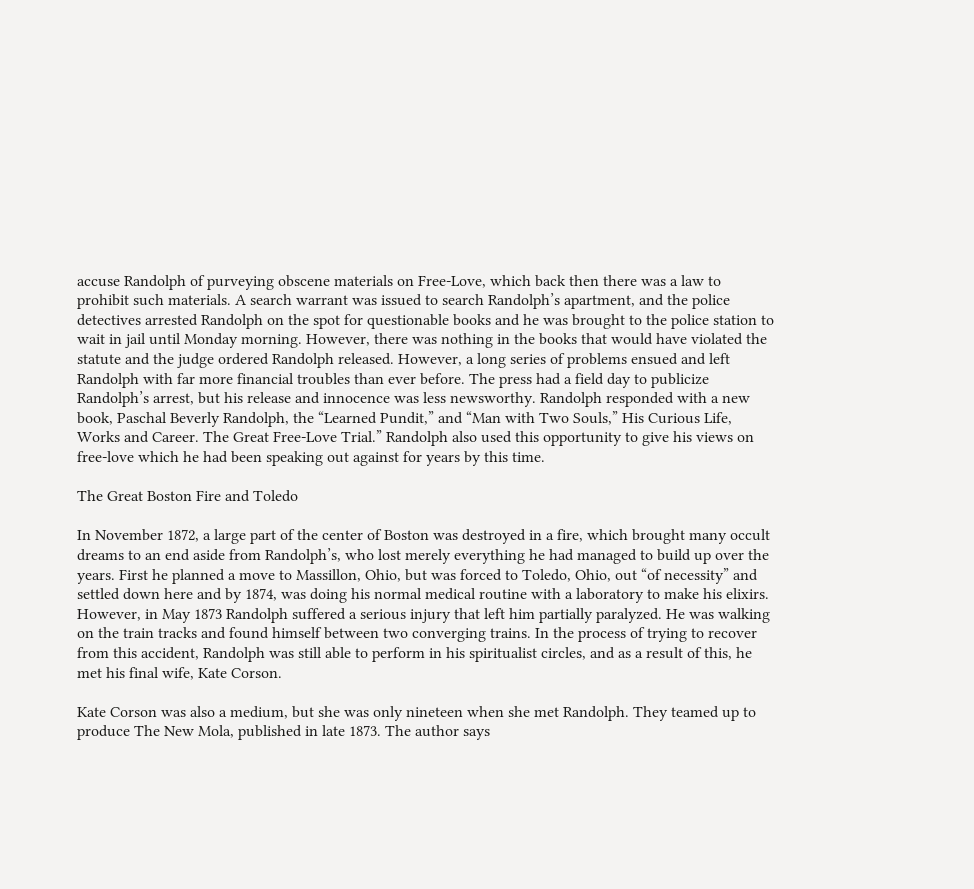accuse Randolph of purveying obscene materials on Free-Love, which back then there was a law to prohibit such materials. A search warrant was issued to search Randolph’s apartment, and the police detectives arrested Randolph on the spot for questionable books and he was brought to the police station to wait in jail until Monday morning. However, there was nothing in the books that would have violated the statute and the judge ordered Randolph released. However, a long series of problems ensued and left Randolph with far more financial troubles than ever before. The press had a field day to publicize Randolph’s arrest, but his release and innocence was less newsworthy. Randolph responded with a new book, Paschal Beverly Randolph, the “Learned Pundit,” and “Man with Two Souls,” His Curious Life, Works and Career. The Great Free-Love Trial.” Randolph also used this opportunity to give his views on free-love which he had been speaking out against for years by this time.

The Great Boston Fire and Toledo

In November 1872, a large part of the center of Boston was destroyed in a fire, which brought many occult dreams to an end aside from Randolph’s, who lost merely everything he had managed to build up over the years. First he planned a move to Massillon, Ohio, but was forced to Toledo, Ohio, out “of necessity” and settled down here and by 1874, was doing his normal medical routine with a laboratory to make his elixirs. However, in May 1873 Randolph suffered a serious injury that left him partially paralyzed. He was walking on the train tracks and found himself between two converging trains. In the process of trying to recover from this accident, Randolph was still able to perform in his spiritualist circles, and as a result of this, he met his final wife, Kate Corson.

Kate Corson was also a medium, but she was only nineteen when she met Randolph. They teamed up to produce The New Mola, published in late 1873. The author says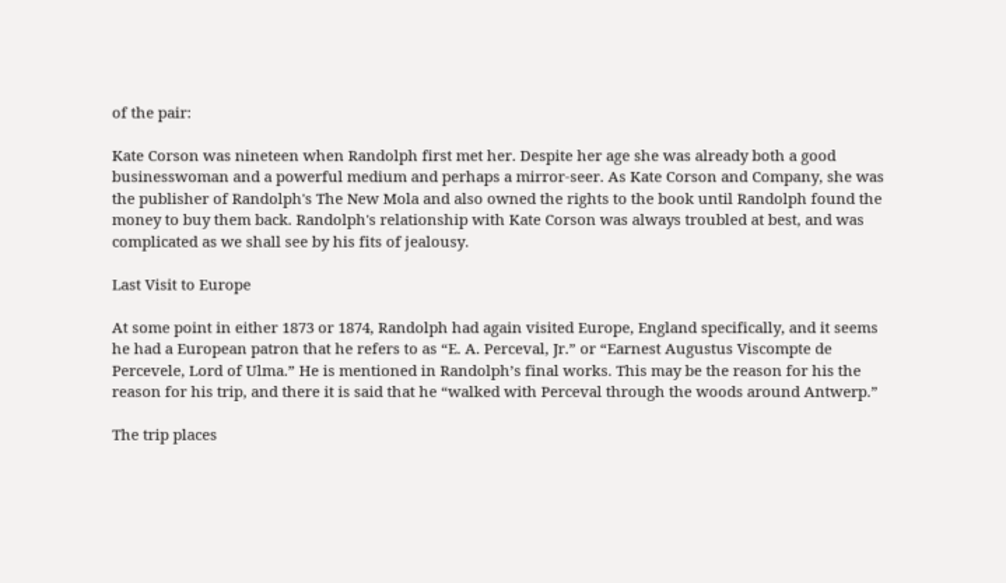of the pair:

Kate Corson was nineteen when Randolph first met her. Despite her age she was already both a good businesswoman and a powerful medium and perhaps a mirror-seer. As Kate Corson and Company, she was the publisher of Randolph's The New Mola and also owned the rights to the book until Randolph found the money to buy them back. Randolph's relationship with Kate Corson was always troubled at best, and was complicated as we shall see by his fits of jealousy.

Last Visit to Europe

At some point in either 1873 or 1874, Randolph had again visited Europe, England specifically, and it seems he had a European patron that he refers to as “E. A. Perceval, Jr.” or “Earnest Augustus Viscompte de Percevele, Lord of Ulma.” He is mentioned in Randolph’s final works. This may be the reason for his the reason for his trip, and there it is said that he “walked with Perceval through the woods around Antwerp.”

The trip places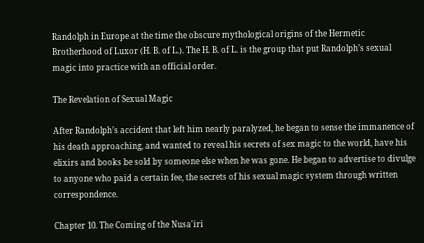Randolph in Europe at the time the obscure mythological origins of the Hermetic Brotherhood of Luxor (H. B. of L.). The H. B. of L. is the group that put Randolph’s sexual magic into practice with an official order.

The Revelation of Sexual Magic

After Randolph’s accident that left him nearly paralyzed, he began to sense the immanence of his death approaching, and wanted to reveal his secrets of sex magic to the world, have his elixirs and books be sold by someone else when he was gone. He began to advertise to divulge to anyone who paid a certain fee, the secrets of his sexual magic system through written correspondence.

Chapter 10. The Coming of the Nusa'iri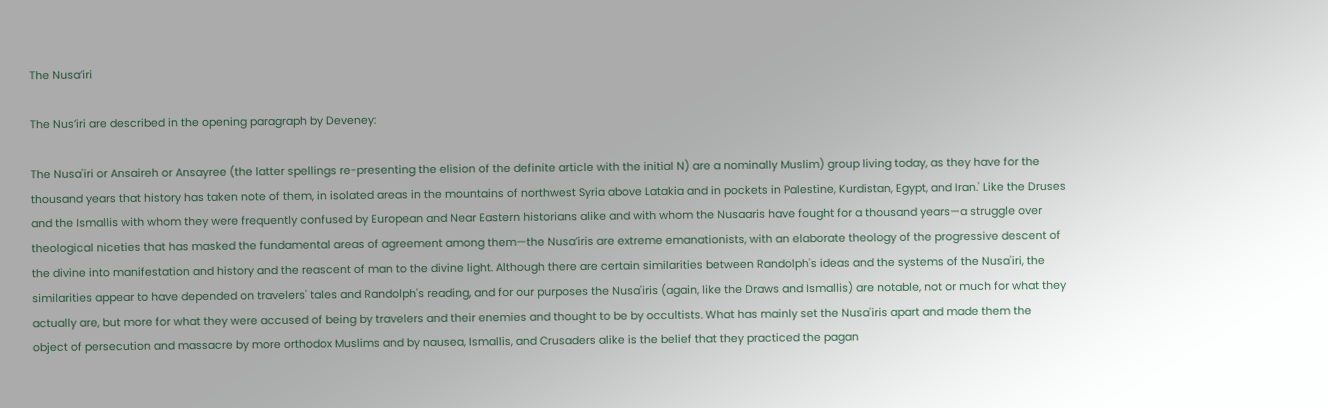The Nusa’iri

The Nus’iri are described in the opening paragraph by Deveney:

The Nusa'iri or Ansaireh or Ansayree (the latter spellings re-presenting the elision of the definite article with the initial N) are a nominally Muslim) group living today, as they have for the thousand years that history has taken note of them, in isolated areas in the mountains of northwest Syria above Latakia and in pockets in Palestine, Kurdistan, Egypt, and Iran.' Like the Druses and the Ismallis with whom they were frequently confused by European and Near Eastern historians alike and with whom the Nusaaris have fought for a thousand years—a struggle over theological niceties that has masked the fundamental areas of agreement among them—the Nusa’iris are extreme emanationists, with an elaborate theology of the progressive descent of the divine into manifestation and history and the reascent of man to the divine light. Although there are certain similarities between Randolph's ideas and the systems of the Nusa'iri, the similarities appear to have depended on travelers' tales and Randolph's reading, and for our purposes the Nusa'iris (again, like the Draws and Ismallis) are notable, not or much for what they actually are, but more for what they were accused of being by travelers and their enemies and thought to be by occultists. What has mainly set the Nusa'iris apart and made them the object of persecution and massacre by more orthodox Muslims and by nausea, Ismallis, and Crusaders alike is the belief that they practiced the pagan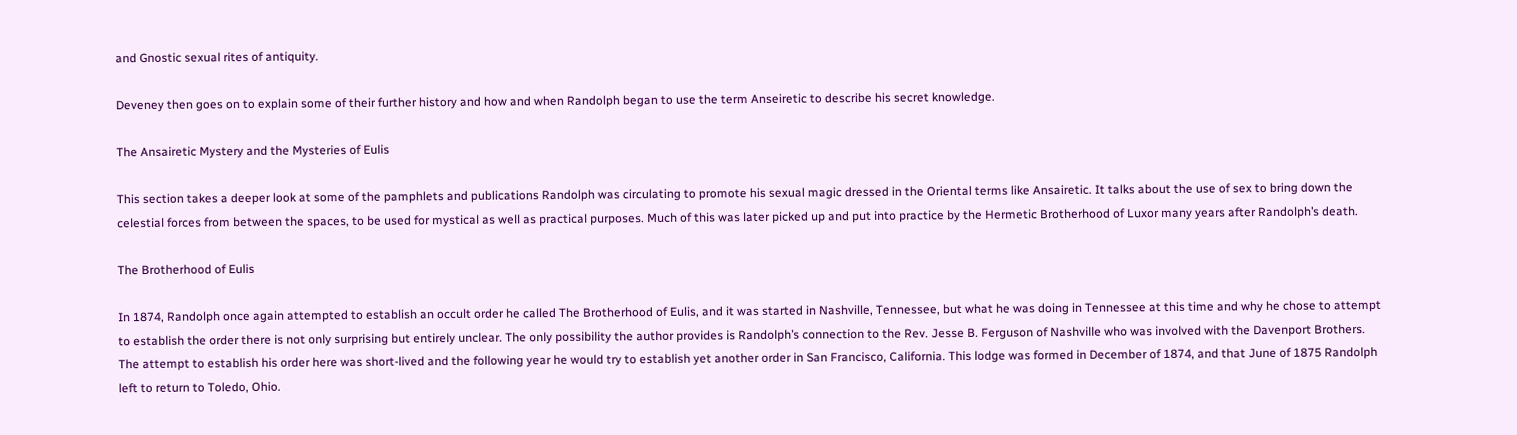and Gnostic sexual rites of antiquity.

Deveney then goes on to explain some of their further history and how and when Randolph began to use the term Anseiretic to describe his secret knowledge.

The Ansairetic Mystery and the Mysteries of Eulis

This section takes a deeper look at some of the pamphlets and publications Randolph was circulating to promote his sexual magic dressed in the Oriental terms like Ansairetic. It talks about the use of sex to bring down the celestial forces from between the spaces, to be used for mystical as well as practical purposes. Much of this was later picked up and put into practice by the Hermetic Brotherhood of Luxor many years after Randolph’s death.

The Brotherhood of Eulis

In 1874, Randolph once again attempted to establish an occult order he called The Brotherhood of Eulis, and it was started in Nashville, Tennessee, but what he was doing in Tennessee at this time and why he chose to attempt to establish the order there is not only surprising but entirely unclear. The only possibility the author provides is Randolph’s connection to the Rev. Jesse B. Ferguson of Nashville who was involved with the Davenport Brothers. The attempt to establish his order here was short-lived and the following year he would try to establish yet another order in San Francisco, California. This lodge was formed in December of 1874, and that June of 1875 Randolph left to return to Toledo, Ohio.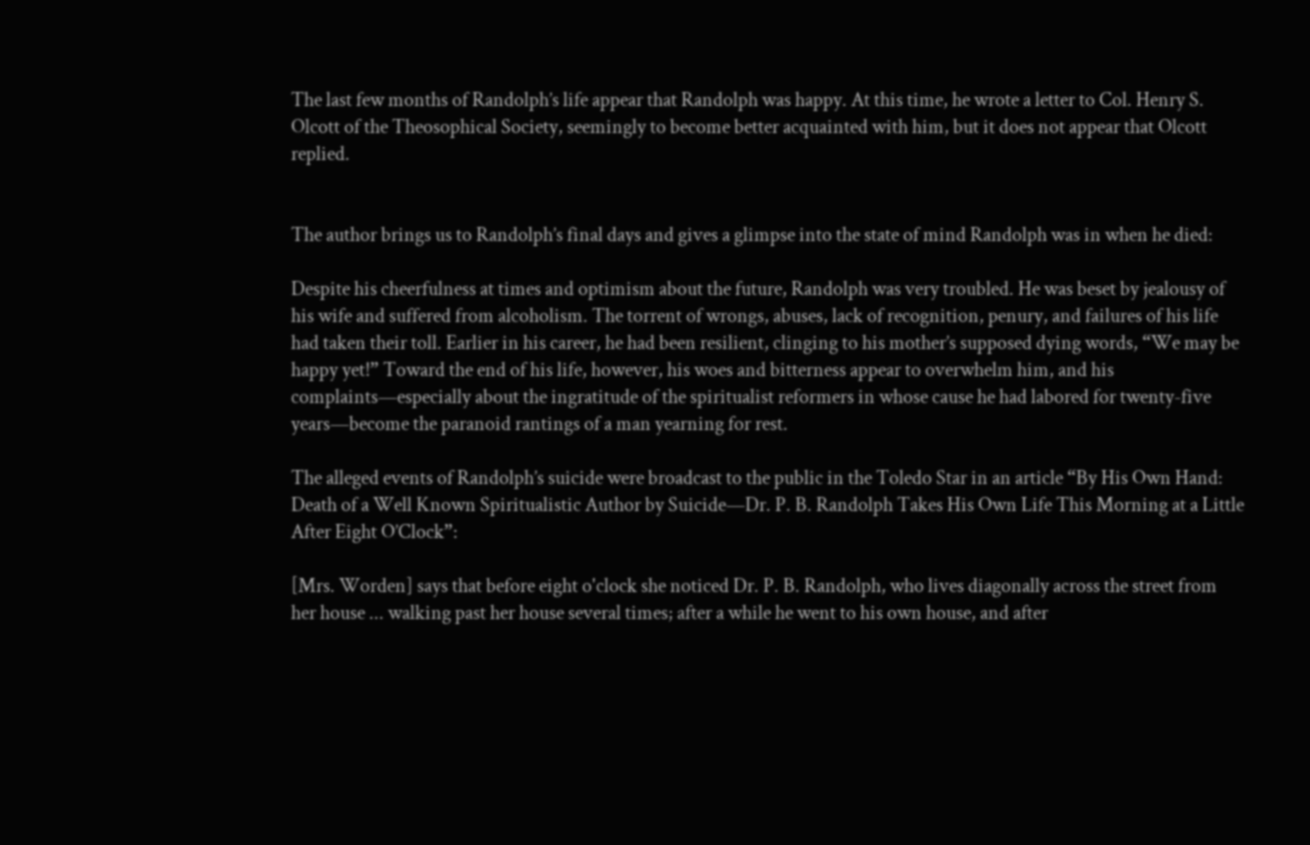The last few months of Randolph’s life appear that Randolph was happy. At this time, he wrote a letter to Col. Henry S. Olcott of the Theosophical Society, seemingly to become better acquainted with him, but it does not appear that Olcott replied.


The author brings us to Randolph’s final days and gives a glimpse into the state of mind Randolph was in when he died:

Despite his cheerfulness at times and optimism about the future, Randolph was very troubled. He was beset by jealousy of his wife and suffered from alcoholism. The torrent of wrongs, abuses, lack of recognition, penury, and failures of his life had taken their toll. Earlier in his career, he had been resilient, clinging to his mother’s supposed dying words, “We may be happy yet!” Toward the end of his life, however, his woes and bitterness appear to overwhelm him, and his complaints—especially about the ingratitude of the spiritualist reformers in whose cause he had labored for twenty-five years—become the paranoid rantings of a man yearning for rest.

The alleged events of Randolph’s suicide were broadcast to the public in the Toledo Star in an article “By His Own Hand: Death of a Well Known Spiritualistic Author by Suicide—Dr. P. B. Randolph Takes His Own Life This Morning at a Little After Eight O’Clock”:

[Mrs. Worden] says that before eight o'clock she noticed Dr. P. B. Randolph, who lives diagonally across the street from her house ... walking past her house several times; after a while he went to his own house, and after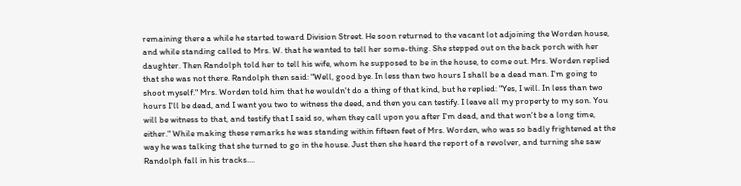remaining there a while he started toward Division Street. He soon returned to the vacant lot adjoining the Worden house, and while standing called to Mrs. W. that he wanted to tell her some-thing. She stepped out on the back porch with her daughter. Then Randolph told her to tell his wife, whom he supposed to be in the house, to come out. Mrs. Worden replied that she was not there. Randolph then said: "Well, good bye. In less than two hours I shall be a dead man. I'm going to shoot myself." Mrs. Worden told him that he wouldn't do a thing of that kind, but he replied: "Yes, I will. In less than two hours I'll be dead, and I want you two to witness the deed, and then you can testify. I leave all my property to my son. You will be witness to that, and testify that I said so, when they call upon you after I'm dead, and that won't be a long time, either." While making these remarks he was standing within fifteen feet of Mrs. Worden, who was so badly frightened at the way he was talking that she turned to go in the house. Just then she heard the report of a revolver, and turning she saw Randolph fall in his tracks....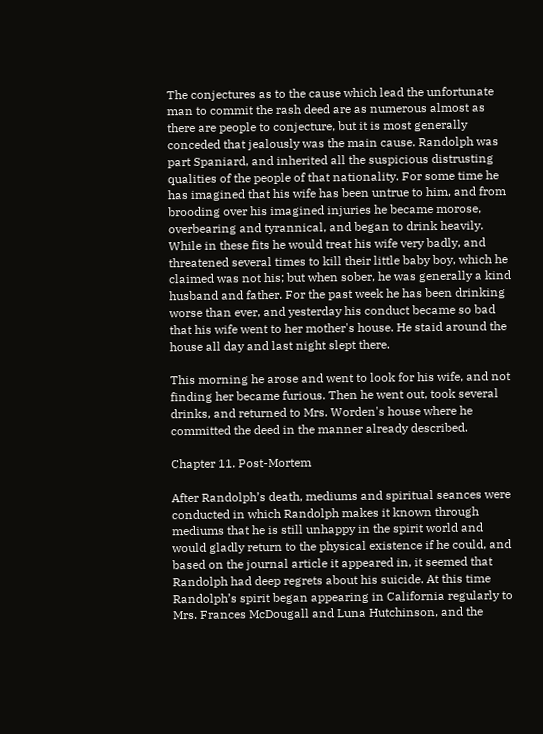The conjectures as to the cause which lead the unfortunate man to commit the rash deed are as numerous almost as there are people to conjecture, but it is most generally conceded that jealously was the main cause. Randolph was part Spaniard, and inherited all the suspicious distrusting qualities of the people of that nationality. For some time he has imagined that his wife has been untrue to him, and from brooding over his imagined injuries he became morose, overbearing and tyrannical, and began to drink heavily. While in these fits he would treat his wife very badly, and threatened several times to kill their little baby boy, which he claimed was not his; but when sober, he was generally a kind husband and father. For the past week he has been drinking worse than ever, and yesterday his conduct became so bad that his wife went to her mother's house. He staid around the house all day and last night slept there.

This morning he arose and went to look for his wife, and not finding her became furious. Then he went out, took several drinks, and returned to Mrs. Worden's house where he committed the deed in the manner already described.

Chapter 11. Post-Mortem

After Randolph’s death, mediums and spiritual seances were conducted in which Randolph makes it known through mediums that he is still unhappy in the spirit world and would gladly return to the physical existence if he could, and based on the journal article it appeared in, it seemed that Randolph had deep regrets about his suicide. At this time Randolph’s spirit began appearing in California regularly to Mrs. Frances McDougall and Luna Hutchinson, and the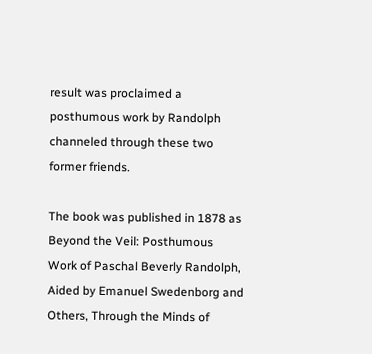result was proclaimed a posthumous work by Randolph channeled through these two former friends.

The book was published in 1878 as Beyond the Veil: Posthumous Work of Paschal Beverly Randolph, Aided by Emanuel Swedenborg and Others, Through the Minds of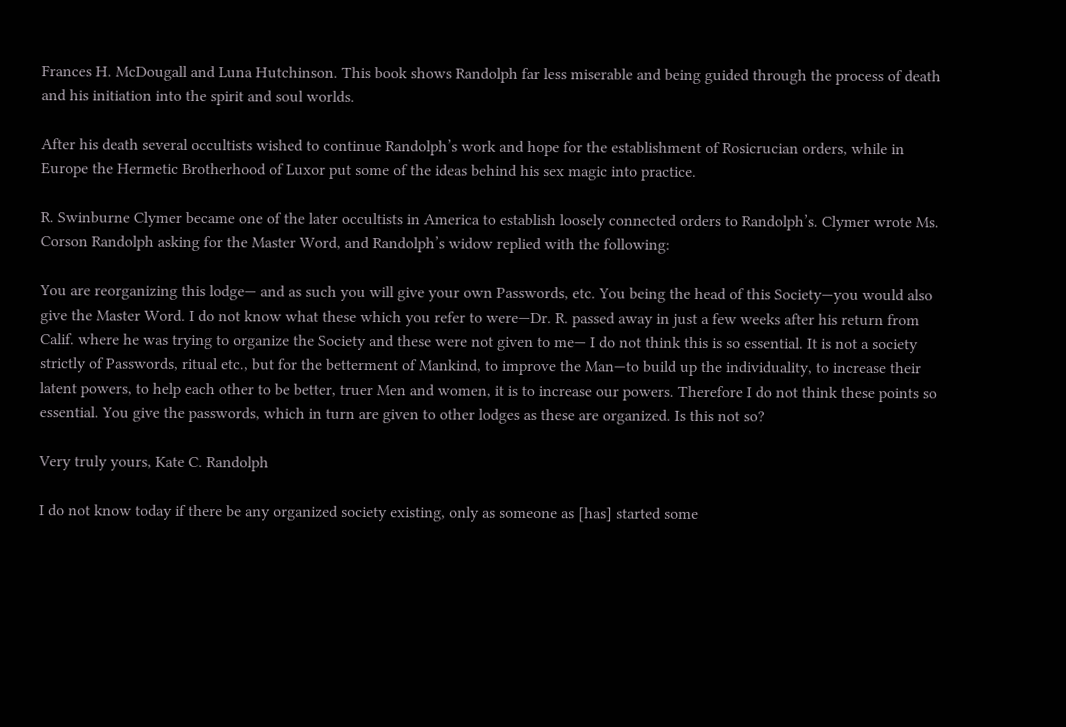Frances H. McDougall and Luna Hutchinson. This book shows Randolph far less miserable and being guided through the process of death and his initiation into the spirit and soul worlds.

After his death several occultists wished to continue Randolph’s work and hope for the establishment of Rosicrucian orders, while in Europe the Hermetic Brotherhood of Luxor put some of the ideas behind his sex magic into practice.

R. Swinburne Clymer became one of the later occultists in America to establish loosely connected orders to Randolph’s. Clymer wrote Ms. Corson Randolph asking for the Master Word, and Randolph’s widow replied with the following:

You are reorganizing this lodge— and as such you will give your own Passwords, etc. You being the head of this Society—you would also give the Master Word. I do not know what these which you refer to were—Dr. R. passed away in just a few weeks after his return from Calif. where he was trying to organize the Society and these were not given to me— I do not think this is so essential. It is not a society strictly of Passwords, ritual etc., but for the betterment of Mankind, to improve the Man—to build up the individuality, to increase their latent powers, to help each other to be better, truer Men and women, it is to increase our powers. Therefore I do not think these points so essential. You give the passwords, which in turn are given to other lodges as these are organized. Is this not so?

Very truly yours, Kate C. Randolph

I do not know today if there be any organized society existing, only as someone as [has] started some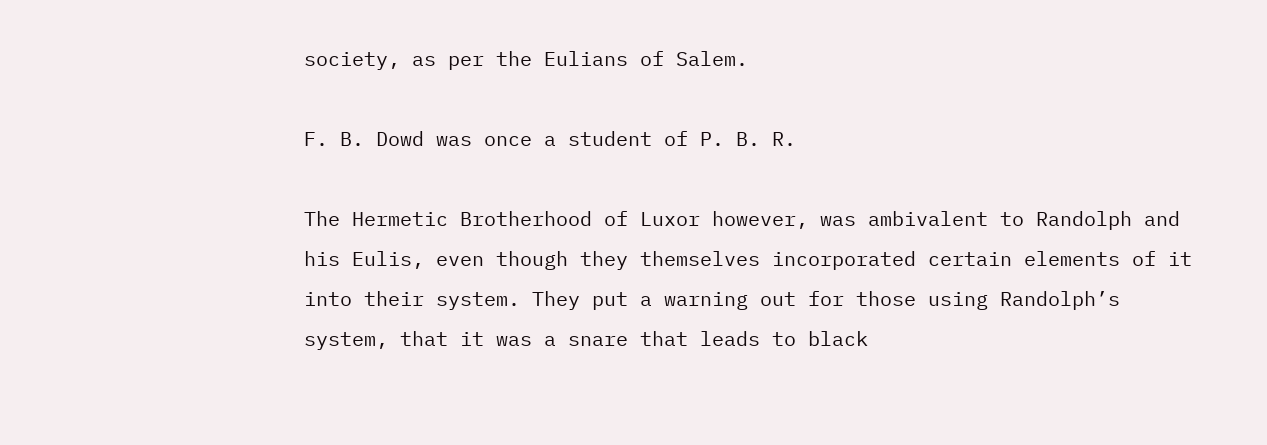society, as per the Eulians of Salem.

F. B. Dowd was once a student of P. B. R.

The Hermetic Brotherhood of Luxor however, was ambivalent to Randolph and his Eulis, even though they themselves incorporated certain elements of it into their system. They put a warning out for those using Randolph’s system, that it was a snare that leads to black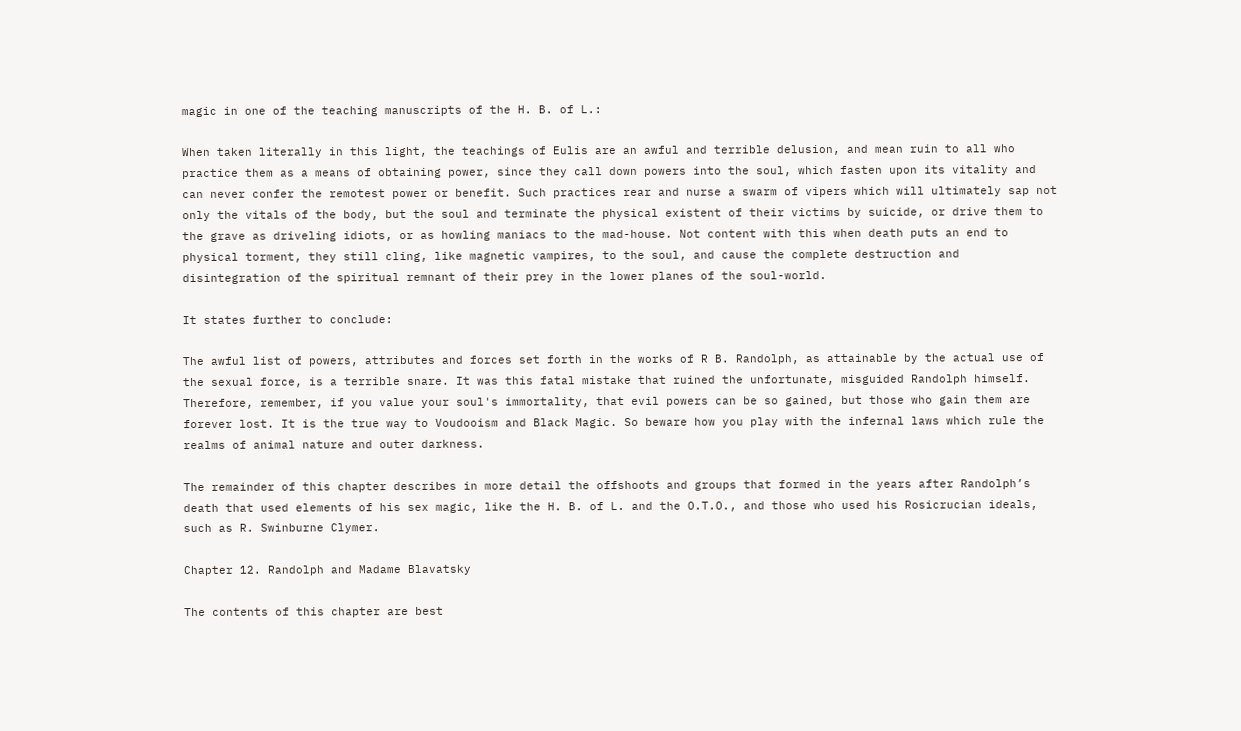magic in one of the teaching manuscripts of the H. B. of L.:

When taken literally in this light, the teachings of Eulis are an awful and terrible delusion, and mean ruin to all who practice them as a means of obtaining power, since they call down powers into the soul, which fasten upon its vitality and can never confer the remotest power or benefit. Such practices rear and nurse a swarm of vipers which will ultimately sap not only the vitals of the body, but the soul and terminate the physical existent of their victims by suicide, or drive them to the grave as driveling idiots, or as howling maniacs to the mad-house. Not content with this when death puts an end to physical torment, they still cling, like magnetic vampires, to the soul, and cause the complete destruction and disintegration of the spiritual remnant of their prey in the lower planes of the soul-world.

It states further to conclude:

The awful list of powers, attributes and forces set forth in the works of R B. Randolph, as attainable by the actual use of the sexual force, is a terrible snare. It was this fatal mistake that ruined the unfortunate, misguided Randolph himself. Therefore, remember, if you value your soul's immortality, that evil powers can be so gained, but those who gain them are forever lost. It is the true way to Voudooism and Black Magic. So beware how you play with the infernal laws which rule the realms of animal nature and outer darkness.

The remainder of this chapter describes in more detail the offshoots and groups that formed in the years after Randolph’s death that used elements of his sex magic, like the H. B. of L. and the O.T.O., and those who used his Rosicrucian ideals, such as R. Swinburne Clymer.

Chapter 12. Randolph and Madame Blavatsky

The contents of this chapter are best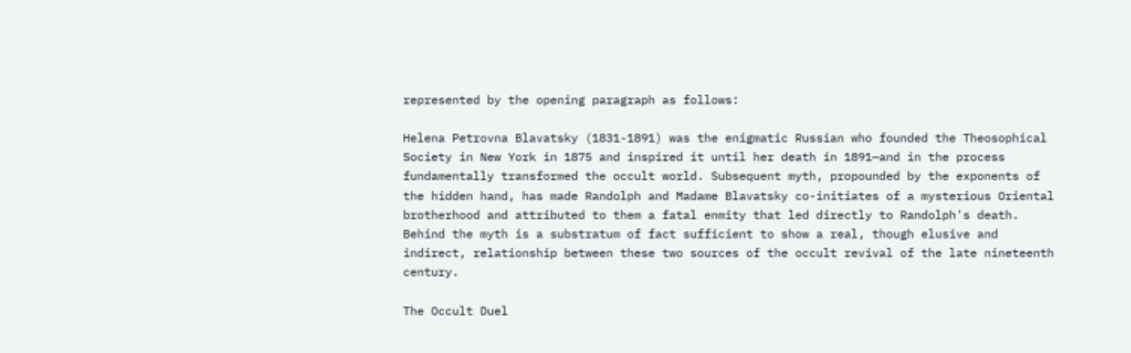represented by the opening paragraph as follows:

Helena Petrovna Blavatsky (1831-1891) was the enigmatic Russian who founded the Theosophical Society in New York in 1875 and inspired it until her death in 1891—and in the process fundamentally transformed the occult world. Subsequent myth, propounded by the exponents of the hidden hand, has made Randolph and Madame Blavatsky co-initiates of a mysterious Oriental brotherhood and attributed to them a fatal enmity that led directly to Randolph's death. Behind the myth is a substratum of fact sufficient to show a real, though elusive and indirect, relationship between these two sources of the occult revival of the late nineteenth century.

The Occult Duel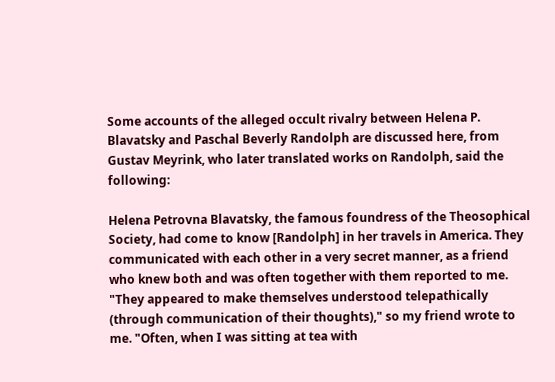Some accounts of the alleged occult rivalry between Helena P. Blavatsky and Paschal Beverly Randolph are discussed here, from Gustav Meyrink, who later translated works on Randolph, said the following:

Helena Petrovna Blavatsky, the famous foundress of the Theosophical Society, had come to know [Randolph] in her travels in America. They communicated with each other in a very secret manner, as a friend who knew both and was often together with them reported to me. "They appeared to make themselves understood telepathically (through communication of their thoughts)," so my friend wrote to me. "Often, when I was sitting at tea with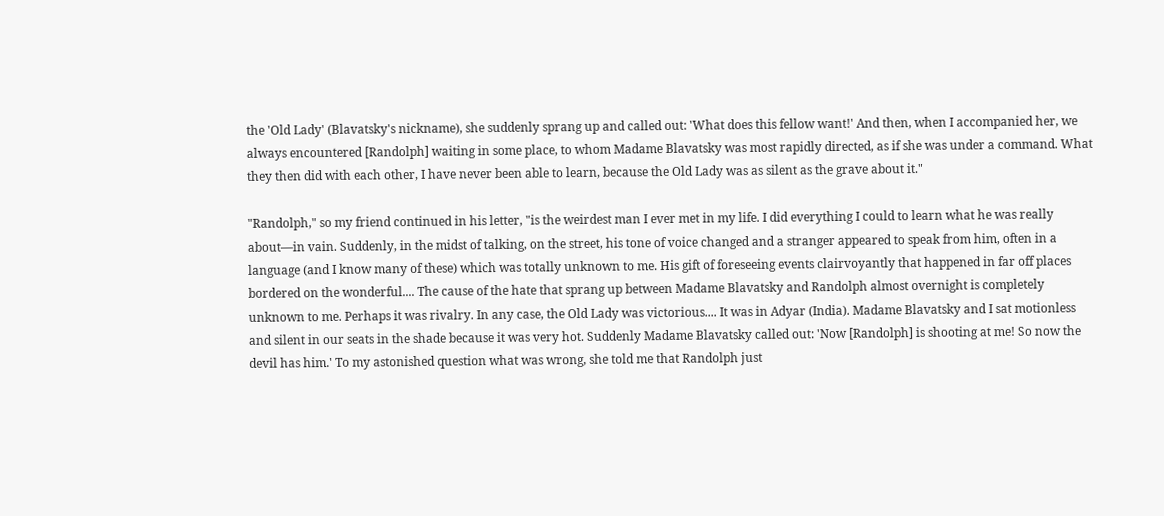the 'Old Lady' (Blavatsky's nickname), she suddenly sprang up and called out: 'What does this fellow want!' And then, when I accompanied her, we always encountered [Randolph] waiting in some place, to whom Madame Blavatsky was most rapidly directed, as if she was under a command. What they then did with each other, I have never been able to learn, because the Old Lady was as silent as the grave about it."

"Randolph," so my friend continued in his letter, "is the weirdest man I ever met in my life. I did everything I could to learn what he was really about—in vain. Suddenly, in the midst of talking, on the street, his tone of voice changed and a stranger appeared to speak from him, often in a language (and I know many of these) which was totally unknown to me. His gift of foreseeing events clairvoyantly that happened in far off places bordered on the wonderful.... The cause of the hate that sprang up between Madame Blavatsky and Randolph almost overnight is completely unknown to me. Perhaps it was rivalry. In any case, the Old Lady was victorious.... It was in Adyar (India). Madame Blavatsky and I sat motionless and silent in our seats in the shade because it was very hot. Suddenly Madame Blavatsky called out: 'Now [Randolph] is shooting at me! So now the devil has him.' To my astonished question what was wrong, she told me that Randolph just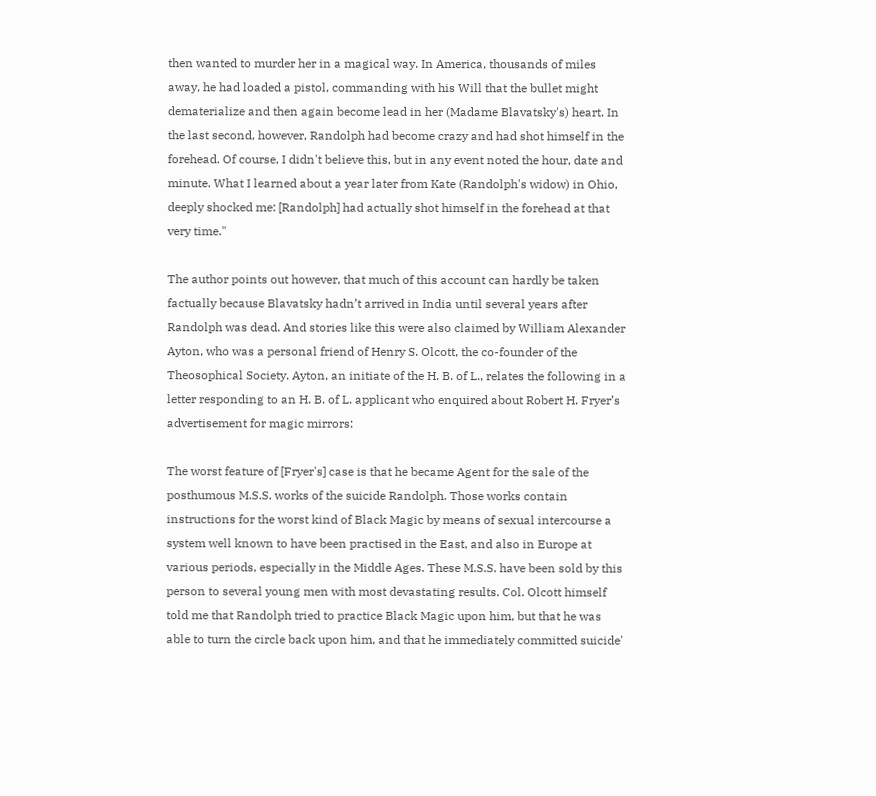then wanted to murder her in a magical way. In America, thousands of miles away, he had loaded a pistol, commanding with his Will that the bullet might dematerialize and then again become lead in her (Madame Blavatsky's) heart. In the last second, however, Randolph had become crazy and had shot himself in the forehead. Of course, I didn't believe this, but in any event noted the hour, date and minute. What I learned about a year later from Kate (Randolph's widow) in Ohio, deeply shocked me: [Randolph] had actually shot himself in the forehead at that very time."

The author points out however, that much of this account can hardly be taken factually because Blavatsky hadn’t arrived in India until several years after Randolph was dead. And stories like this were also claimed by William Alexander Ayton, who was a personal friend of Henry S. Olcott, the co-founder of the Theosophical Society. Ayton, an initiate of the H. B. of L., relates the following in a letter responding to an H. B. of L. applicant who enquired about Robert H. Fryer’s advertisement for magic mirrors:

The worst feature of [Fryer's] case is that he became Agent for the sale of the posthumous M.S.S. works of the suicide Randolph. Those works contain instructions for the worst kind of Black Magic by means of sexual intercourse a system well known to have been practised in the East, and also in Europe at various periods, especially in the Middle Ages. These M.S.S. have been sold by this person to several young men with most devastating results. Col. Olcott himself told me that Randolph tried to practice Black Magic upon him, but that he was able to turn the circle back upon him, and that he immediately committed suicide'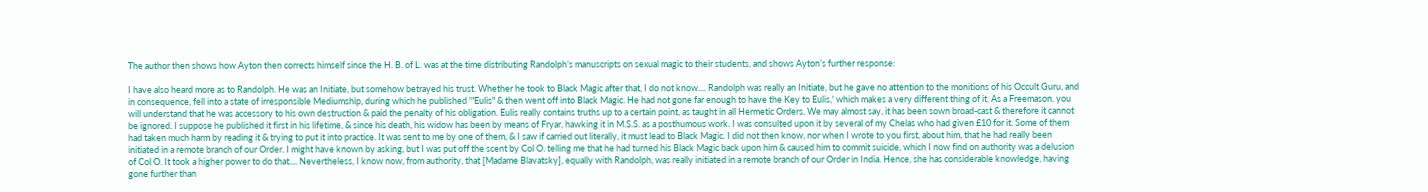The author then shows how Ayton then corrects himself since the H. B. of L. was at the time distributing Randolph’s manuscripts on sexual magic to their students, and shows Ayton’s further response:

I have also heard more as to Randolph. He was an Initiate, but somehow betrayed his trust. Whether he took to Black Magic after that, I do not know.... Randolph was really an Initiate, but he gave no attention to the monitions of his Occult Guru, and in consequence, fell into a state of irresponsible Mediumship, during which he published '"Eulis" & then went off into Black Magic. He had not gone far enough to have the Key to Eulis,' which makes a very different thing of it. As a Freemason, you will understand that he was accessory to his own destruction & paid the penalty of his obligation. Eulis really contains truths up to a certain point, as taught in all Hermetic Orders. We may almost say, it has been sown broad-cast & therefore it cannot be ignored. I suppose he published it first in his lifetime, & since his death, his widow has been by means of Fryar, hawking it in M.S.S. as a posthumous work. I was consulted upon it by several of my Chelas who had given £10 for it. Some of them had taken much harm by reading it & trying to put it into practice. It was sent to me by one of them, & I saw if carried out literally, it must lead to Black Magic. I did not then know, nor when I wrote to you first, about him, that he had really been initiated in a remote branch of our Order. I might have known by asking, but I was put off the scent by Col O. telling me that he had turned his Black Magic back upon him & caused him to commit suicide, which I now find on authority was a delusion of Col O. It took a higher power to do that.... Nevertheless, I know now, from authority, that [Madame Blavatsky], equally with Randolph, was really initiated in a remote branch of our Order in India. Hence, she has considerable knowledge, having gone further than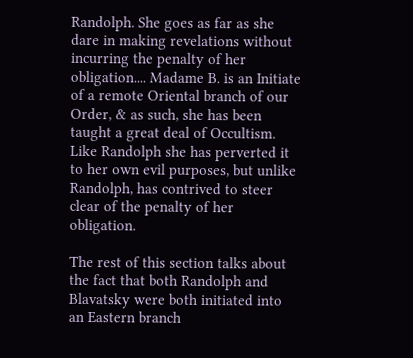Randolph. She goes as far as she dare in making revelations without incurring the penalty of her obligation.... Madame B. is an Initiate of a remote Oriental branch of our Order, & as such, she has been taught a great deal of Occultism. Like Randolph she has perverted it to her own evil purposes, but unlike Randolph, has contrived to steer clear of the penalty of her obligation.

The rest of this section talks about the fact that both Randolph and Blavatsky were both initiated into an Eastern branch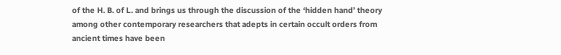of the H. B. of L. and brings us through the discussion of the ‘hidden hand’ theory among other contemporary researchers that adepts in certain occult orders from ancient times have been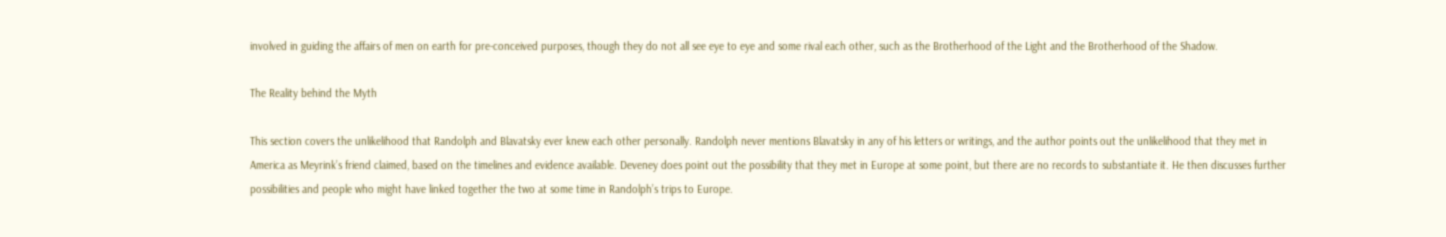involved in guiding the affairs of men on earth for pre-conceived purposes, though they do not all see eye to eye and some rival each other, such as the Brotherhood of the Light and the Brotherhood of the Shadow.

The Reality behind the Myth

This section covers the unlikelihood that Randolph and Blavatsky ever knew each other personally. Randolph never mentions Blavatsky in any of his letters or writings, and the author points out the unlikelihood that they met in America as Meyrink’s friend claimed, based on the timelines and evidence available. Deveney does point out the possibility that they met in Europe at some point, but there are no records to substantiate it. He then discusses further possibilities and people who might have linked together the two at some time in Randolph’s trips to Europe.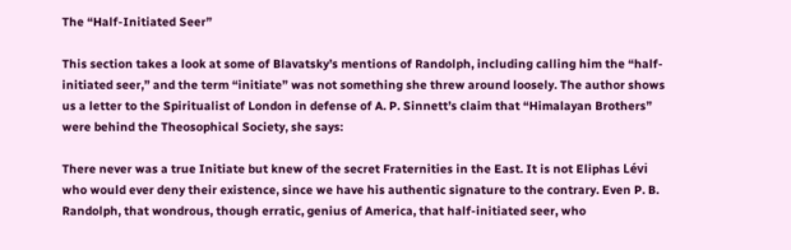The “Half-Initiated Seer”

This section takes a look at some of Blavatsky’s mentions of Randolph, including calling him the “half-initiated seer,” and the term “initiate” was not something she threw around loosely. The author shows us a letter to the Spiritualist of London in defense of A. P. Sinnett’s claim that “Himalayan Brothers” were behind the Theosophical Society, she says:

There never was a true Initiate but knew of the secret Fraternities in the East. It is not Eliphas Lévi who would ever deny their existence, since we have his authentic signature to the contrary. Even P. B. Randolph, that wondrous, though erratic, genius of America, that half-initiated seer, who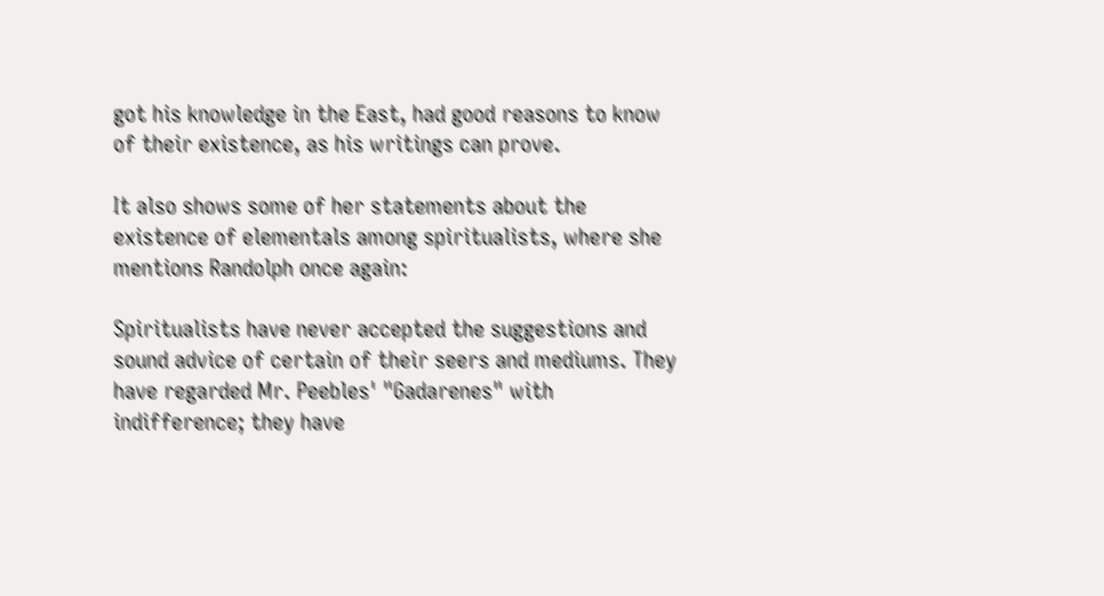got his knowledge in the East, had good reasons to know of their existence, as his writings can prove.

It also shows some of her statements about the existence of elementals among spiritualists, where she mentions Randolph once again:

Spiritualists have never accepted the suggestions and sound advice of certain of their seers and mediums. They have regarded Mr. Peebles' "Gadarenes" with indifference; they have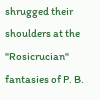shrugged their shoulders at the "Rosicrucian" fantasies of P. B.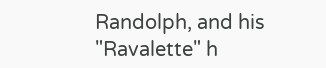Randolph, and his "Ravalette" h